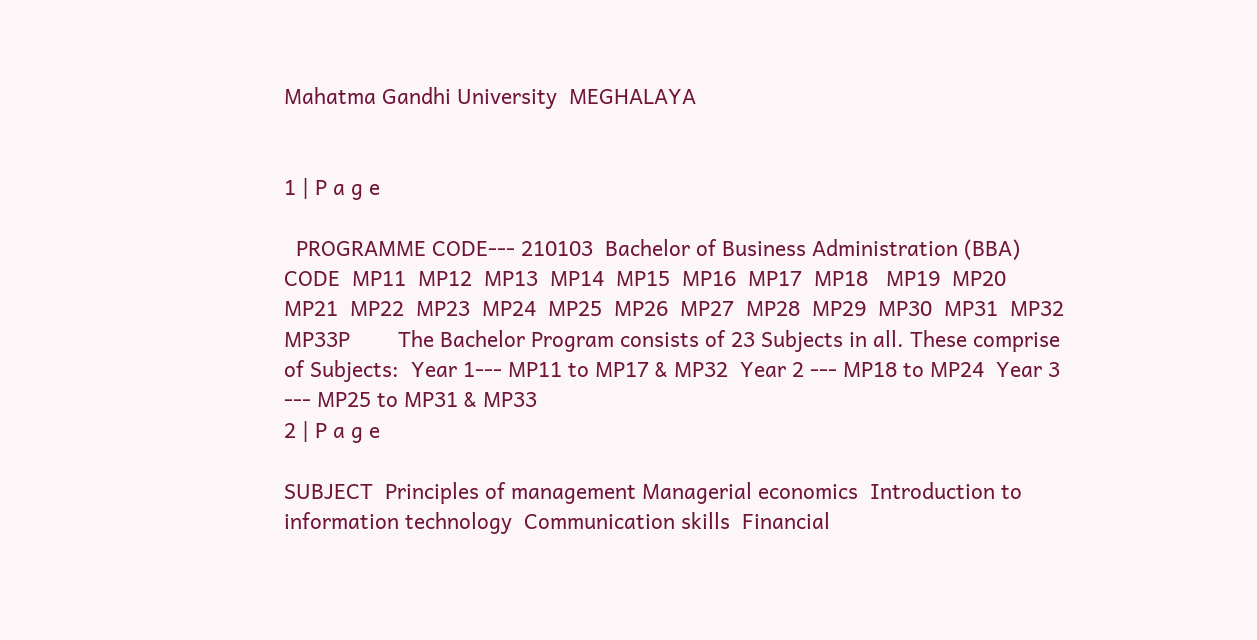Mahatma Gandhi University  MEGHALAYA


1 | P a g e

  PROGRAMME CODE‐‐‐ 210103  Bachelor of Business Administration (BBA)  CODE  MP11  MP12  MP13  MP14  MP15  MP16  MP17  MP18   MP19  MP20  MP21  MP22  MP23  MP24  MP25  MP26  MP27  MP28  MP29  MP30  MP31  MP32  MP33P        The Bachelor Program consists of 23 Subjects in all. These comprise of Subjects:  Year 1‐‐‐ MP11 to MP17 & MP32  Year 2 ‐‐‐ MP18 to MP24  Year 3 ‐‐‐ MP25 to MP31 & MP33
2 | P a g e

SUBJECT  Principles of management Managerial economics  Introduction to information technology  Communication skills  Financial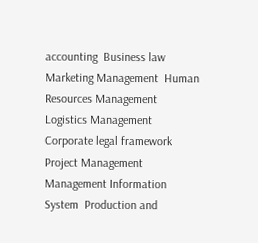accounting  Business law  Marketing Management  Human Resources Management  Logistics Management  Corporate legal framework  Project Management  Management Information System  Production and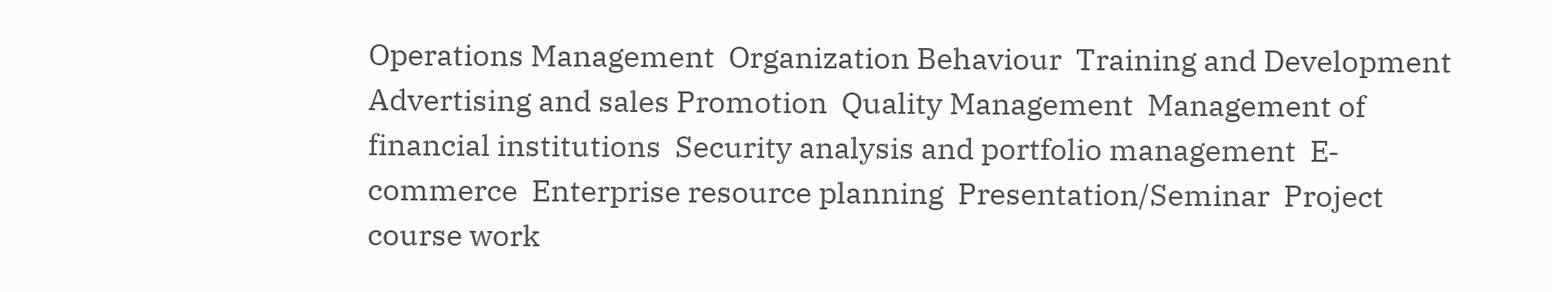Operations Management  Organization Behaviour  Training and Development  Advertising and sales Promotion  Quality Management  Management of financial institutions  Security analysis and portfolio management  E‐commerce  Enterprise resource planning  Presentation/Seminar  Project course work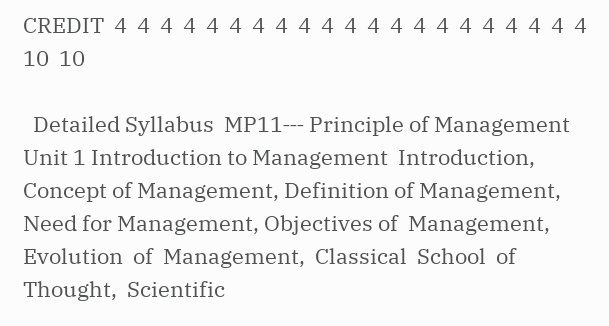CREDIT  4  4  4  4  4  4  4  4  4  4  4  4  4  4  4  4  4  4  4  4  4  10  10

  Detailed Syllabus  MP11‐‐‐ Principle of Management  Unit 1 Introduction to Management  Introduction, Concept of Management, Definition of Management, Need for Management, Objectives of  Management,  Evolution  of  Management,  Classical  School  of  Thought,  Scientific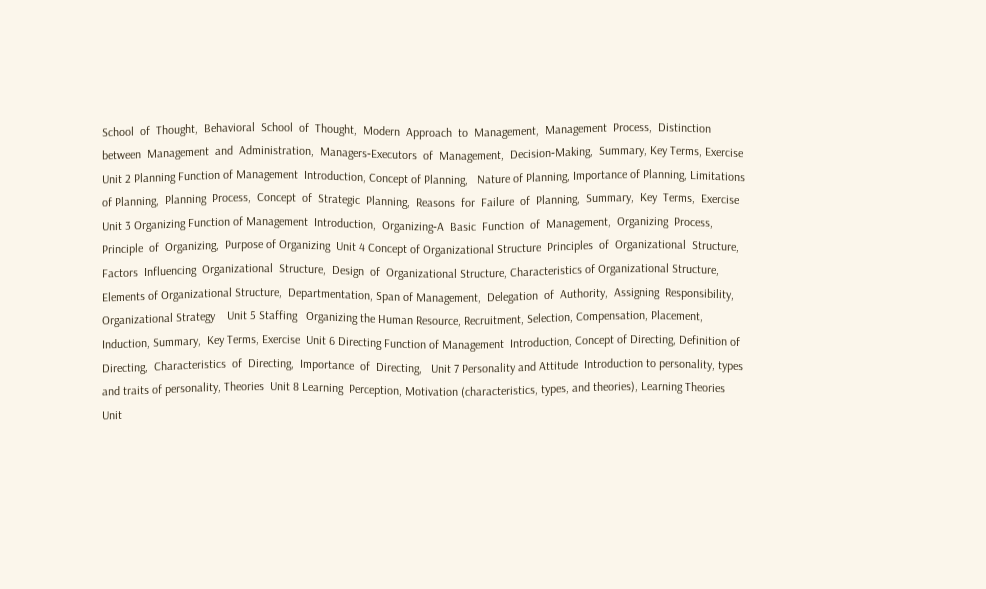School  of  Thought,  Behavioral  School  of  Thought,  Modern  Approach  to  Management,  Management  Process,  Distinction  between  Management  and  Administration,  Managers‐Executors  of  Management,  Decision‐Making,  Summary, Key Terms, Exercise  Unit 2 Planning Function of Management  Introduction, Concept of Planning,   Nature of Planning, Importance of Planning, Limitations of Planning,  Planning  Process,  Concept  of  Strategic  Planning,  Reasons  for  Failure  of  Planning,  Summary,  Key  Terms,  Exercise  Unit 3 Organizing Function of Management  Introduction,  Organizing‐A  Basic  Function  of  Management,  Organizing  Process,  Principle  of  Organizing,  Purpose of Organizing  Unit 4 Concept of Organizational Structure  Principles  of  Organizational  Structure,  Factors  Influencing  Organizational  Structure,  Design  of  Organizational Structure, Characteristics of Organizational Structure, Elements of Organizational Structure,  Departmentation, Span of Management,  Delegation  of  Authority,  Assigning  Responsibility,  Organizational Strategy    Unit 5 Staffing   Organizing the Human Resource, Recruitment, Selection, Compensation, Placement, Induction, Summary,  Key Terms, Exercise  Unit 6 Directing Function of Management  Introduction, Concept of Directing, Definition of Directing,  Characteristics  of  Directing,  Importance  of  Directing,   Unit 7 Personality and Attitude  Introduction to personality, types and traits of personality, Theories  Unit 8 Learning  Perception, Motivation (characteristics, types, and theories), Learning Theories  Unit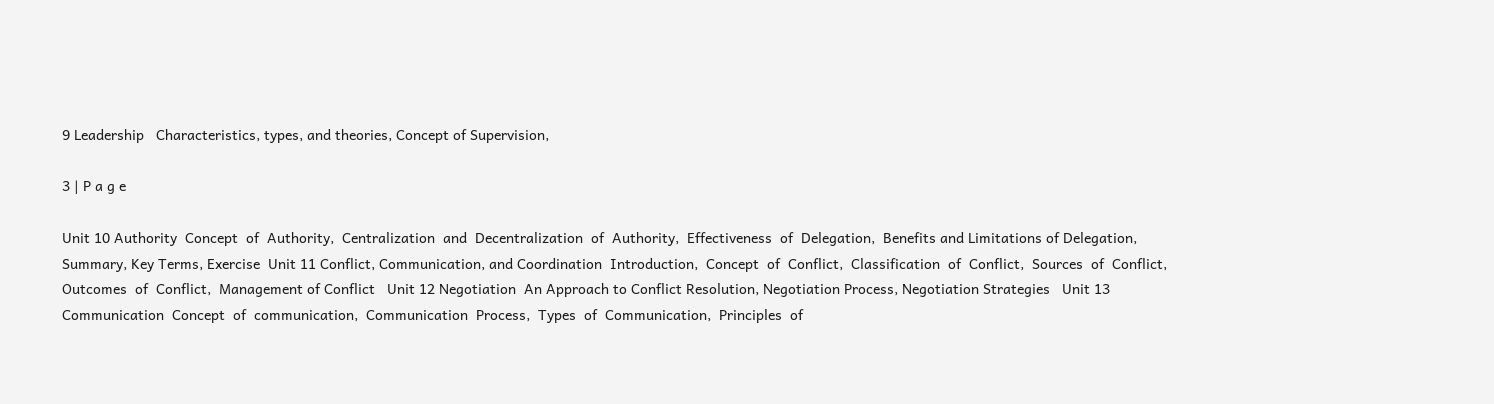9 Leadership   Characteristics, types, and theories, Concept of Supervision,

3 | P a g e

Unit 10 Authority  Concept  of  Authority,  Centralization  and  Decentralization  of  Authority,  Effectiveness  of  Delegation,  Benefits and Limitations of Delegation, Summary, Key Terms, Exercise  Unit 11 Conflict, Communication, and Coordination  Introduction,  Concept  of  Conflict,  Classification  of  Conflict,  Sources  of  Conflict,  Outcomes  of  Conflict,  Management of Conflict   Unit 12 Negotiation  An Approach to Conflict Resolution, Negotiation Process, Negotiation Strategies   Unit 13 Communication  Concept  of  communication,  Communication  Process,  Types  of  Communication,  Principles  of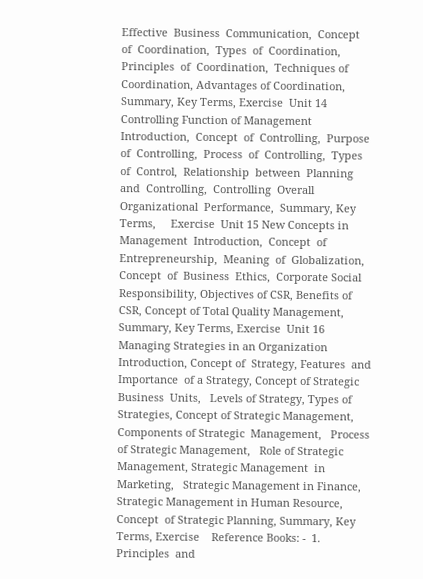Effective  Business  Communication,  Concept  of  Coordination,  Types  of  Coordination,  Principles  of  Coordination,  Techniques of Coordination, Advantages of Coordination, Summary, Key Terms, Exercise  Unit 14 Controlling Function of Management  Introduction,  Concept  of  Controlling,  Purpose  of  Controlling,  Process  of  Controlling,  Types  of  Control,  Relationship  between  Planning  and  Controlling,  Controlling  Overall  Organizational  Performance,  Summary, Key Terms,     Exercise  Unit 15 New Concepts in Management  Introduction,  Concept  of  Entrepreneurship,  Meaning  of  Globalization,  Concept  of  Business  Ethics,  Corporate Social Responsibility, Objectives of CSR, Benefits of CSR, Concept of Total Quality Management,  Summary, Key Terms, Exercise  Unit 16 Managing Strategies in an Organization  Introduction, Concept of  Strategy, Features  and Importance  of a Strategy, Concept of Strategic Business  Units,   Levels of Strategy, Types of Strategies, Concept of Strategic Management, Components of Strategic  Management,   Process of Strategic Management,   Role of Strategic Management, Strategic Management  in Marketing,   Strategic Management in Finance, Strategic Management in Human Resource,  Concept  of Strategic Planning, Summary, Key Terms, Exercise    Reference Books: ‐  1. Principles  and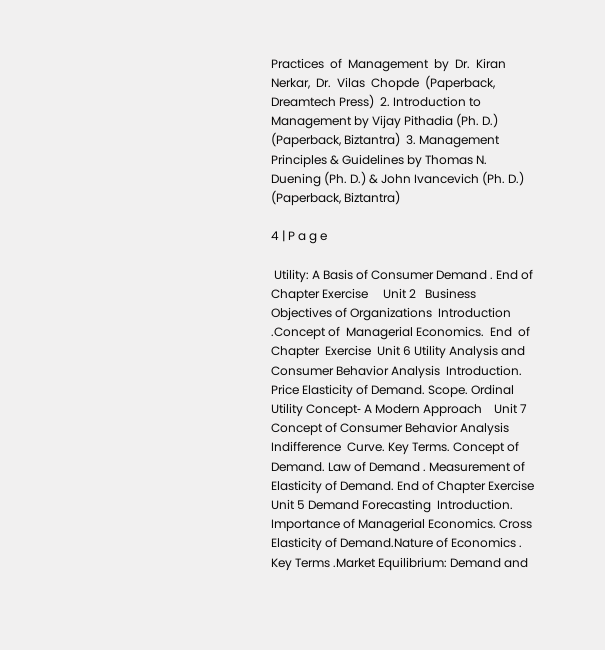Practices  of  Management  by  Dr.  Kiran  Nerkar,  Dr.  Vilas  Chopde  (Paperback,  Dreamtech Press)  2. Introduction to Management by Vijay Pithadia (Ph. D.) (Paperback, Biztantra)  3. Management Principles & Guidelines by Thomas N. Duening (Ph. D.) & John Ivancevich (Ph. D.)  (Paperback, Biztantra)

4 | P a g e

 Utility: A Basis of Consumer Demand . End of Chapter Exercise     Unit 2   Business Objectives of Organizations  Introduction  .Concept of  Managerial Economics.  End  of  Chapter  Exercise  Unit 6 Utility Analysis and Consumer Behavior Analysis  Introduction. Price Elasticity of Demand. Scope. Ordinal  Utility Concept‐ A Modern Approach    Unit 7 Concept of Consumer Behavior Analysis  Indifference  Curve. Key Terms. Concept of Demand. Law of Demand . Measurement of Elasticity of Demand. End of Chapter Exercise  Unit 5 Demand Forecasting  Introduction. Importance of Managerial Economics. Cross Elasticity of Demand.Nature of Economics . Key Terms .Market Equilibrium: Demand and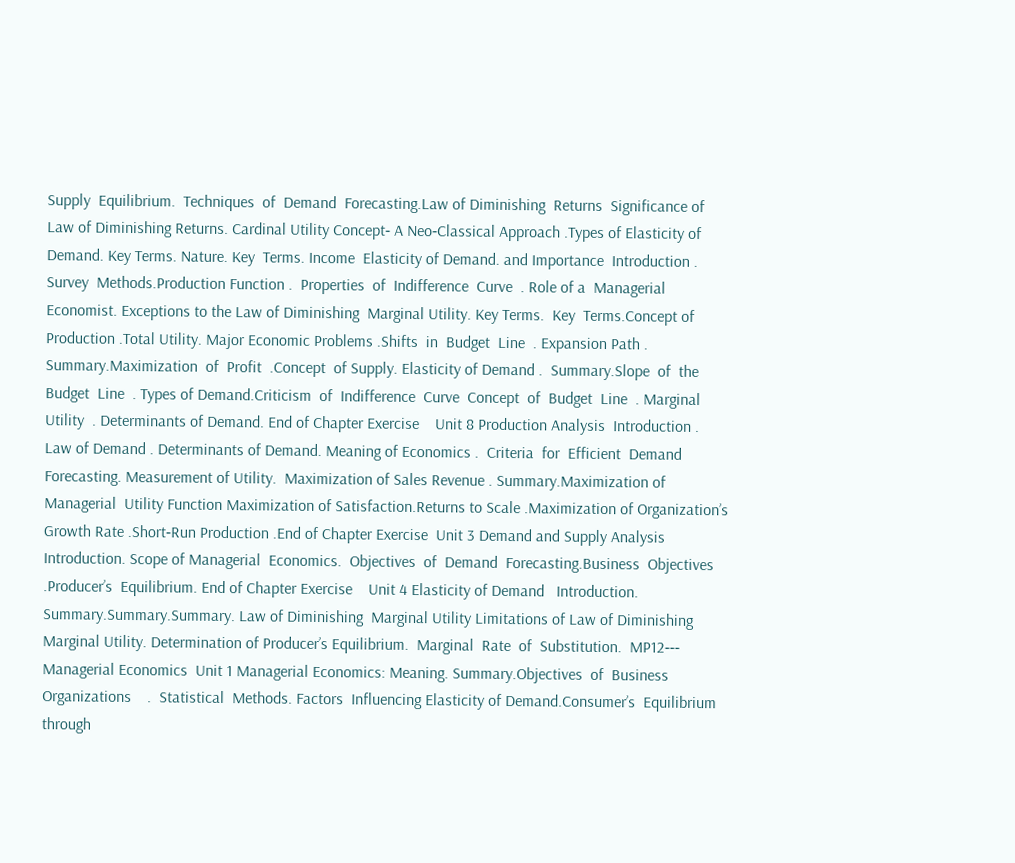Supply  Equilibrium.  Techniques  of  Demand  Forecasting.Law of Diminishing  Returns  Significance of Law of Diminishing Returns. Cardinal Utility Concept‐ A Neo‐Classical Approach .Types of Elasticity of Demand. Key Terms. Nature. Key  Terms. Income  Elasticity of Demand. and Importance  Introduction .  Survey  Methods.Production Function .  Properties  of  Indifference  Curve  . Role of a  Managerial Economist. Exceptions to the Law of Diminishing  Marginal Utility. Key Terms.  Key  Terms.Concept of Production .Total Utility. Major Economic Problems .Shifts  in  Budget  Line  . Expansion Path . Summary.Maximization  of  Profit  .Concept  of Supply. Elasticity of Demand .  Summary.Slope  of  the  Budget  Line  . Types of Demand.Criticism  of  Indifference  Curve  Concept  of  Budget  Line  . Marginal Utility  . Determinants of Demand. End of Chapter Exercise    Unit 8 Production Analysis  Introduction . Law of Demand . Determinants of Demand. Meaning of Economics .  Criteria  for  Efficient  Demand  Forecasting. Measurement of Utility.  Maximization of Sales Revenue . Summary.Maximization of Managerial  Utility Function Maximization of Satisfaction.Returns to Scale .Maximization of Organization’s Growth Rate .Short‐Run Production .End of Chapter Exercise  Unit 3 Demand and Supply Analysis  Introduction. Scope of Managerial  Economics.  Objectives  of  Demand  Forecasting.Business  Objectives  .Producer’s  Equilibrium. End of Chapter Exercise    Unit 4 Elasticity of Demand   Introduction. Summary.Summary.Summary. Law of Diminishing  Marginal Utility Limitations of Law of Diminishing Marginal Utility. Determination of Producer’s Equilibrium.  Marginal  Rate  of  Substitution.  MP12‐‐‐ Managerial Economics  Unit 1 Managerial Economics: Meaning. Summary.Objectives  of  Business  Organizations    .  Statistical  Methods. Factors  Influencing Elasticity of Demand.Consumer’s  Equilibrium through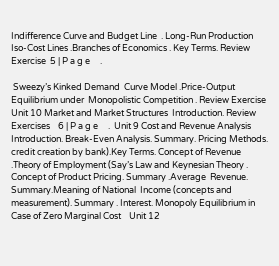Indifference Curve and Budget Line  . Long‐Run Production Iso‐Cost Lines .Branches of Economics . Key Terms. Review Exercise  5 | P a g e     .

 Sweezy’s Kinked Demand  Curve Model .Price‐Output Equilibrium under  Monopolistic Competition . Review Exercise  Unit 10 Market and Market Structures  Introduction. Review Exercises    6 | P a g e     .  Unit 9 Cost and Revenue Analysis  Introduction. Break‐Even Analysis. Summary. Pricing Methods. credit creation by bank).Key Terms. Concept of Revenue  .Theory of Employment (Say’s Law and Keynesian Theory . Concept of Product Pricing. Summary .Average  Revenue. Summary.Meaning of National  Income (concepts and measurement). Summary . Interest. Monopoly Equilibrium in Case of Zero Marginal Cost    Unit 12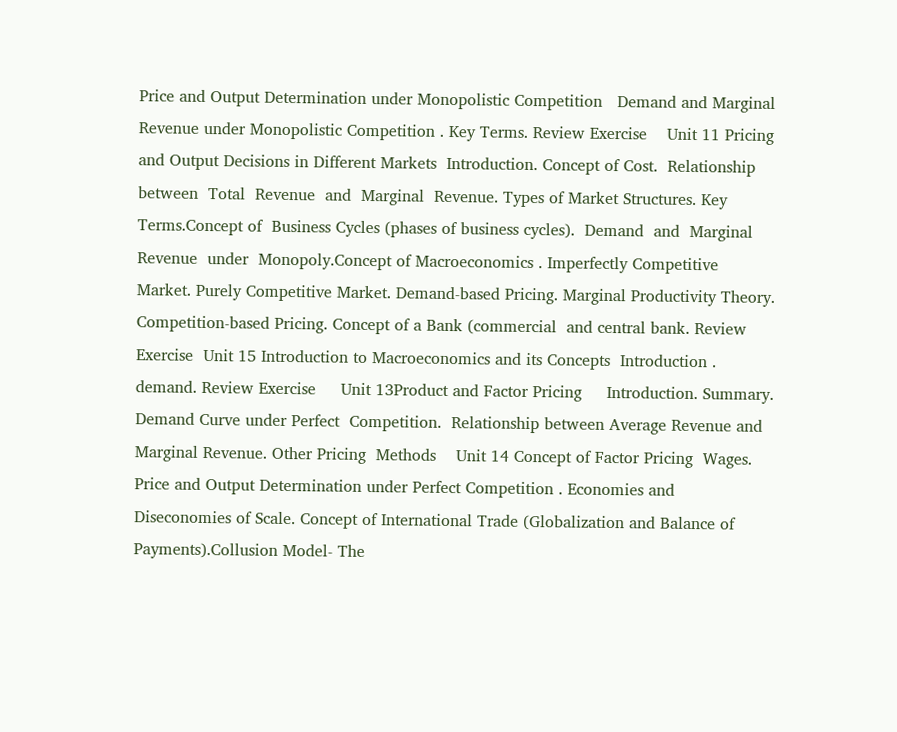Price and Output Determination under Monopolistic Competition   Demand and Marginal Revenue under Monopolistic Competition . Key Terms. Review Exercise    Unit 11 Pricing and Output Decisions in Different Markets  Introduction. Concept of Cost.  Relationship  between  Total  Revenue  and  Marginal  Revenue. Types of Market Structures. Key Terms.Concept of  Business Cycles (phases of business cycles).  Demand  and  Marginal  Revenue  under  Monopoly.Concept of Macroeconomics . Imperfectly Competitive Market. Purely Competitive Market. Demand‐based Pricing. Marginal Productivity Theory. Competition‐based Pricing. Concept of a Bank (commercial  and central bank. Review Exercise  Unit 15 Introduction to Macroeconomics and its Concepts  Introduction . demand. Review Exercise     Unit 13Product and Factor Pricing     Introduction. Summary. Demand Curve under Perfect  Competition.  Relationship between Average Revenue and Marginal Revenue. Other Pricing  Methods    Unit 14 Concept of Factor Pricing  Wages. Price and Output Determination under Perfect Competition . Economies and Diseconomies of Scale. Concept of International Trade (Globalization and Balance of  Payments).Collusion Model‐ The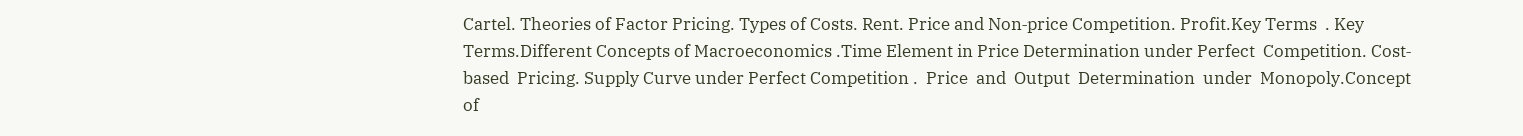Cartel. Theories of Factor Pricing. Types of Costs. Rent. Price and Non‐price Competition. Profit.Key Terms  . Key Terms.Different Concepts of Macroeconomics .Time Element in Price Determination under Perfect  Competition. Cost‐based  Pricing. Supply Curve under Perfect Competition .  Price  and  Output  Determination  under  Monopoly.Concept of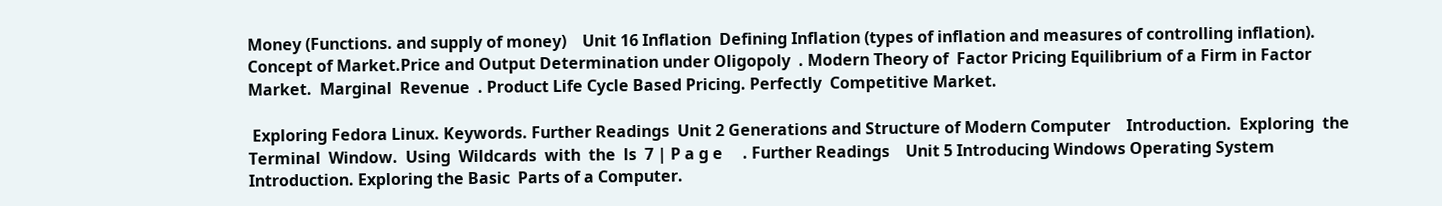Money (Functions. and supply of money)    Unit 16 Inflation  Defining Inflation (types of inflation and measures of controlling inflation). Concept of Market.Price and Output Determination under Oligopoly  . Modern Theory of  Factor Pricing Equilibrium of a Firm in Factor Market.  Marginal  Revenue  . Product Life Cycle Based Pricing. Perfectly  Competitive Market.

 Exploring Fedora Linux. Keywords. Further Readings  Unit 2 Generations and Structure of Modern Computer    Introduction.  Exploring  the  Terminal  Window.  Using  Wildcards  with  the  ls  7 | P a g e     . Further Readings    Unit 5 Introducing Windows Operating System    Introduction. Exploring the Basic  Parts of a Computer.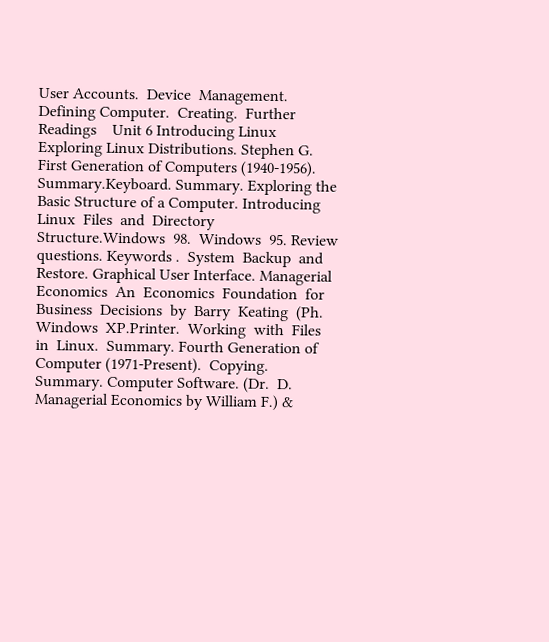User Accounts.  Device  Management. Defining Computer.  Creating.  Further  Readings    Unit 6 Introducing Linux     Exploring Linux Distributions. Stephen G. First Generation of Computers (1940‐1956). Summary.Keyboard. Summary. Exploring the Basic Structure of a Computer. Introducing Linux  Files  and  Directory  Structure.Windows  98.  Windows  95. Review questions. Keywords .  System  Backup  and  Restore. Graphical User Interface. Managerial  Economics  An  Economics  Foundation  for  Business  Decisions  by  Barry  Keating  (Ph.  Windows  XP.Printer.  Working  with  Files  in  Linux.  Summary. Fourth Generation of Computer (1971‐Present).  Copying. Summary. Computer Software. (Dr.  D. Managerial Economics by William F.) &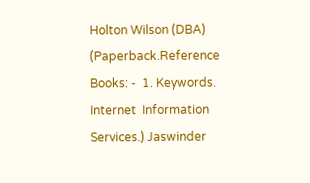Holton Wilson (DBA) (Paperback.Reference Books: ‐  1. Keywords. Internet  Information  Services.) Jaswinder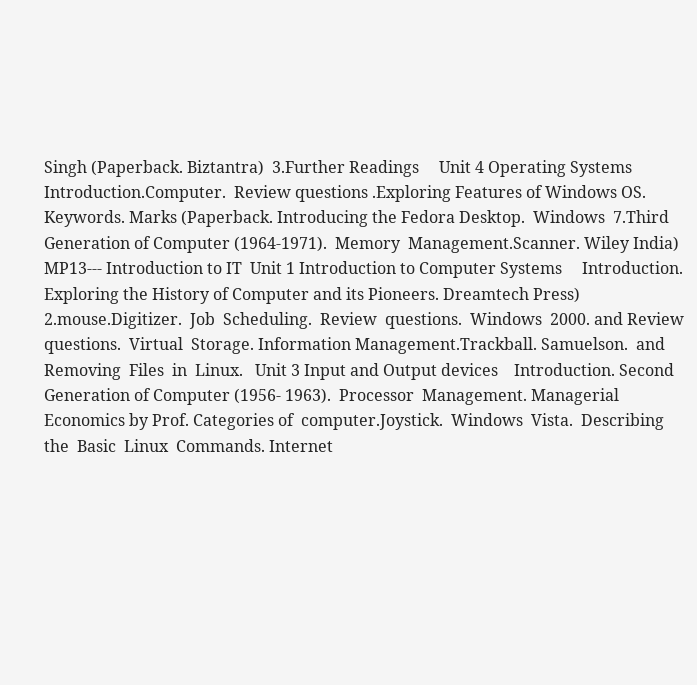Singh (Paperback. Biztantra)  3.Further Readings     Unit 4 Operating Systems  Introduction.Computer.  Review questions .Exploring Features of Windows OS.  Keywords. Marks (Paperback. Introducing the Fedora Desktop.  Windows  7.Third Generation of Computer (1964‐1971).  Memory  Management.Scanner. Wiley India)    MP13‐‐‐ Introduction to IT  Unit 1 Introduction to Computer Systems     Introduction. Exploring the History of Computer and its Pioneers. Dreamtech Press)  2.mouse.Digitizer.  Job  Scheduling.  Review  questions.  Windows  2000. and Review questions.  Virtual  Storage. Information Management.Trackball. Samuelson.  and  Removing  Files  in  Linux.   Unit 3 Input and Output devices    Introduction. Second Generation of Computer (1956‐ 1963).  Processor  Management. Managerial Economics by Prof. Categories of  computer.Joystick.  Windows  Vista.  Describing  the  Basic  Linux  Commands. Internet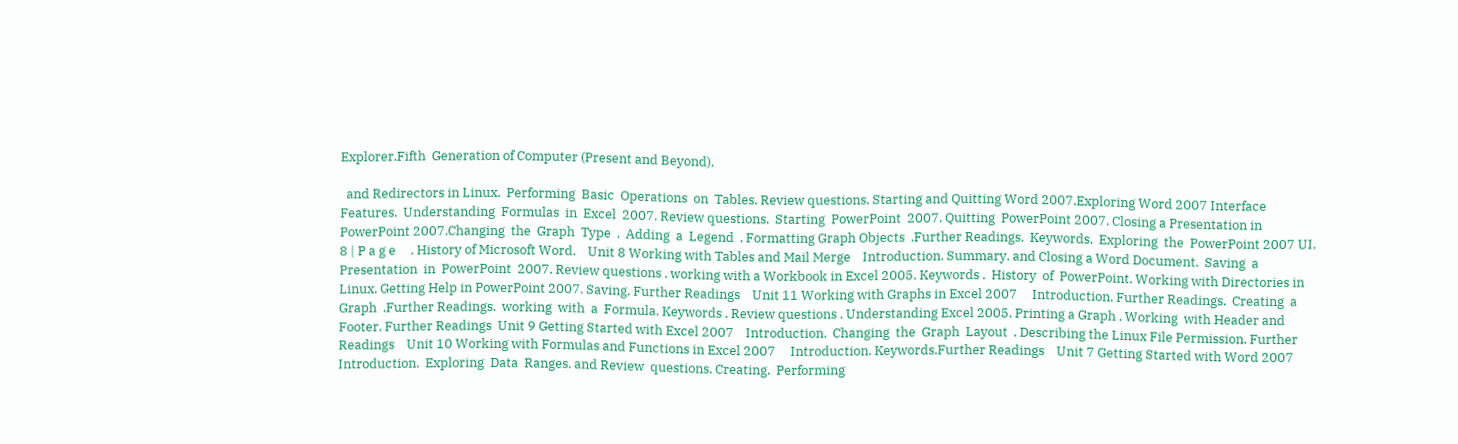Explorer.Fifth  Generation of Computer (Present and Beyond).

  and Redirectors in Linux.  Performing  Basic  Operations  on  Tables. Review questions. Starting and Quitting Word 2007.Exploring Word 2007 Interface  Features.  Understanding  Formulas  in  Excel  2007. Review questions.  Starting  PowerPoint  2007. Quitting  PowerPoint 2007. Closing a Presentation in PowerPoint 2007.Changing  the  Graph  Type  .  Adding  a  Legend  . Formatting Graph Objects  .Further Readings.  Keywords.  Exploring  the  PowerPoint 2007 UI.        8 | P a g e     . History of Microsoft Word.    Unit 8 Working with Tables and Mail Merge    Introduction. Summary. and Closing a Word Document.  Saving  a  Presentation  in  PowerPoint  2007. Review questions . working with a Workbook in Excel 2005. Keywords .  History  of  PowerPoint. Working with Directories in Linux. Getting Help in PowerPoint 2007. Saving. Further Readings    Unit 11 Working with Graphs in Excel 2007     Introduction. Further Readings.  Creating  a  Graph  .Further Readings.  working  with  a  Formula. Keywords . Review questions . Understanding Excel 2005. Printing a Graph . Working  with Header and Footer. Further Readings  Unit 9 Getting Started with Excel 2007    Introduction.  Changing  the  Graph  Layout  . Describing the Linux File Permission. Further Readings    Unit 10 Working with Formulas and Functions in Excel 2007     Introduction. Keywords.Further Readings    Unit 7 Getting Started with Word 2007    Introduction.  Exploring  Data  Ranges. and Review  questions. Creating.  Performing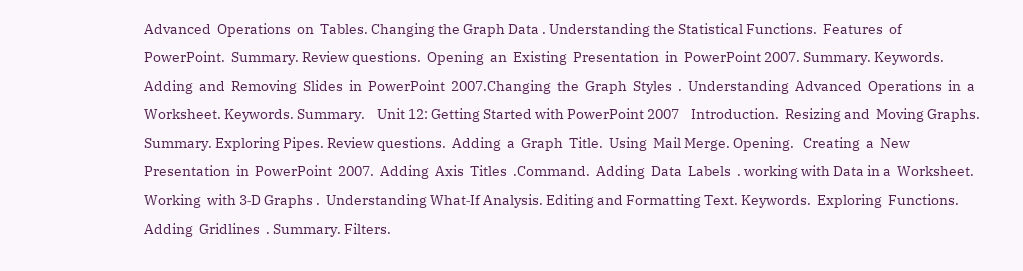Advanced  Operations  on  Tables. Changing the Graph Data . Understanding the Statistical Functions.  Features  of  PowerPoint.  Summary. Review questions.  Opening  an  Existing  Presentation  in  PowerPoint 2007. Summary. Keywords.  Adding  and  Removing  Slides  in  PowerPoint  2007.Changing  the  Graph  Styles  .  Understanding  Advanced  Operations  in  a  Worksheet. Keywords. Summary.    Unit 12: Getting Started with PowerPoint 2007    Introduction.  Resizing and  Moving Graphs. Summary. Exploring Pipes. Review questions.  Adding  a  Graph  Title.  Using  Mail Merge. Opening.   Creating  a  New  Presentation  in  PowerPoint  2007.  Adding  Axis  Titles  .Command.  Adding  Data  Labels  . working with Data in a  Worksheet. Working  with 3‐D Graphs .  Understanding What‐If Analysis. Editing and Formatting Text. Keywords.  Exploring  Functions.  Adding  Gridlines  . Summary. Filters.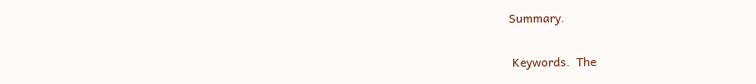Summary.

 Keywords.  The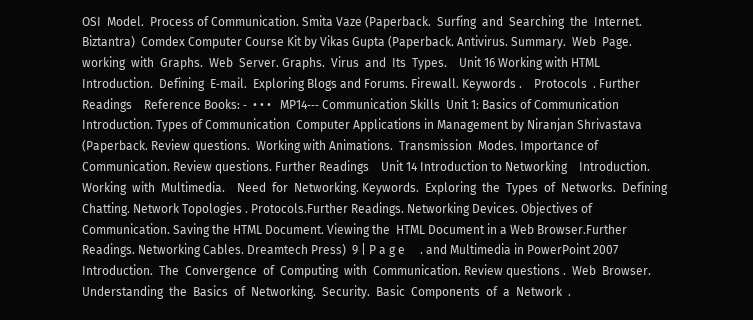OSI  Model.  Process of Communication. Smita Vaze (Paperback.  Surfing  and  Searching  the  Internet. Biztantra)  Comdex Computer Course Kit by Vikas Gupta (Paperback. Antivirus. Summary.  Web  Page.  working  with  Graphs.  Web  Server. Graphs.  Virus  and  Its  Types.    Unit 16 Working with HTML    Introduction.  Defining  E‐mail.  Exploring Blogs and Forums. Firewall. Keywords .    Protocols  . Further Readings    Reference Books: ‐  • • •   MP14‐‐‐ Communication Skills  Unit 1: Basics of Communication     Introduction. Types of Communication  Computer Applications in Management by Niranjan Shrivastava (Paperback. Review questions.  Working with Animations.  Transmission  Modes. Importance of Communication. Review questions. Further Readings    Unit 14 Introduction to Networking    Introduction.  Working  with  Multimedia.    Need  for  Networking. Keywords.  Exploring  the  Types  of  Networks.  Defining  Chatting. Network Topologies . Protocols.Further Readings. Networking Devices. Objectives of Communication. Saving the HTML Document. Viewing the  HTML Document in a Web Browser.Further Readings. Networking Cables. Dreamtech Press)  9 | P a g e     . and Multimedia in PowerPoint 2007  Introduction.  The  Convergence  of  Computing  with  Communication. Review questions .  Web  Browser.  Understanding  the  Basics  of  Networking.  Security.  Basic  Components  of  a  Network  .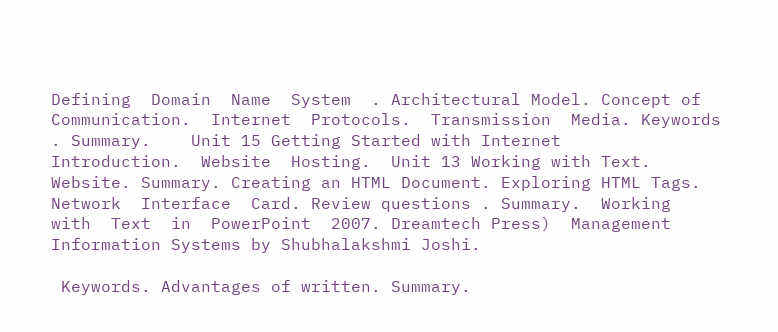Defining  Domain  Name  System  . Architectural Model. Concept of Communication.  Internet  Protocols.  Transmission  Media. Keywords . Summary.    Unit 15 Getting Started with Internet     Introduction.  Website  Hosting.  Unit 13 Working with Text.  Website. Summary. Creating an HTML Document. Exploring HTML Tags.  Network  Interface  Card. Review questions . Summary.  Working  with  Text  in  PowerPoint  2007. Dreamtech Press)  Management Information Systems by Shubhalakshmi Joshi.

 Keywords. Advantages of written. Summary.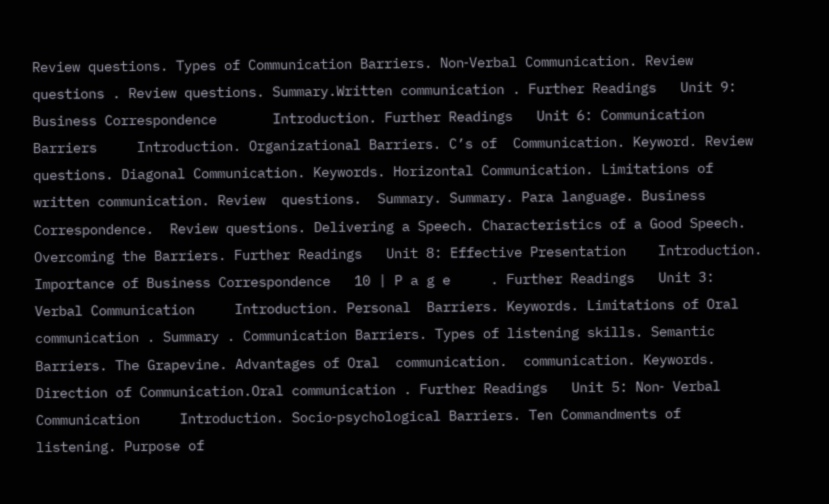Review questions. Types of Communication Barriers. Non‐Verbal Communication. Review questions . Review questions. Summary.Written communication . Further Readings   Unit 9: Business Correspondence       Introduction. Further Readings   Unit 6: Communication Barriers     Introduction. Organizational Barriers. C’s of  Communication. Keyword. Review  questions. Diagonal Communication. Keywords. Horizontal Communication. Limitations of written communication. Review  questions.  Summary. Summary. Para language. Business Correspondence.  Review questions. Delivering a Speech. Characteristics of a Good Speech. Overcoming the Barriers. Further Readings   Unit 8: Effective Presentation    Introduction. Importance of Business Correspondence   10 | P a g e     . Further Readings   Unit 3: Verbal Communication     Introduction. Personal  Barriers. Keywords. Limitations of Oral communication . Summary . Communication Barriers. Types of listening skills. Semantic Barriers. The Grapevine. Advantages of Oral  communication.  communication. Keywords. Direction of Communication.Oral communication . Further Readings   Unit 5: Non‐ Verbal Communication     Introduction. Socio‐psychological Barriers. Ten Commandments of listening. Purpose of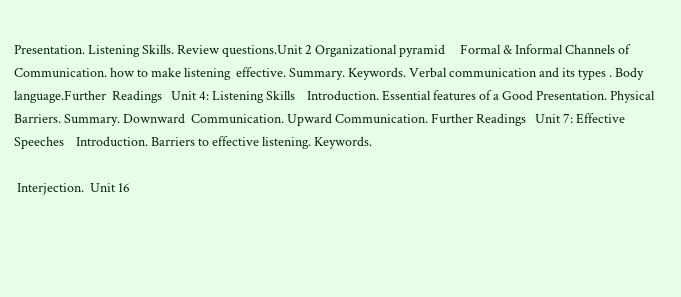Presentation. Listening Skills. Review questions.Unit 2 Organizational pyramid     Formal & Informal Channels of Communication. how to make listening  effective. Summary. Keywords. Verbal communication and its types . Body language.Further  Readings   Unit 4: Listening Skills    Introduction. Essential features of a Good Presentation. Physical Barriers. Summary. Downward  Communication. Upward Communication. Further Readings   Unit 7: Effective Speeches    Introduction. Barriers to effective listening. Keywords.

 Interjection.  Unit 16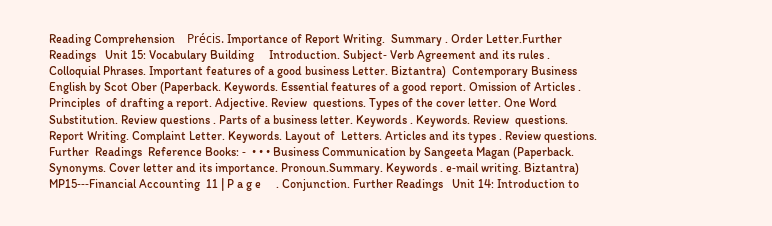Reading Comprehension    Précis. Importance of Report Writing.  Summary . Order Letter.Further Readings   Unit 15: Vocabulary Building     Introduction. Subject‐ Verb Agreement and its rules . Colloquial Phrases. Important features of a good business Letter. Biztantra)  Contemporary Business English by Scot Ober (Paperback. Keywords. Essential features of a good report. Omission of Articles . Principles  of drafting a report. Adjective. Review  questions. Types of the cover letter. One Word  Substitution. Review questions . Parts of a business letter. Keywords . Keywords. Review  questions. Report Writing. Complaint Letter. Keywords. Layout of  Letters. Articles and its types . Review questions. Further  Readings  Reference Books: ‐  • • • Business Communication by Sangeeta Magan (Paperback. Synonyms. Cover letter and its importance. Pronoun.Summary. Keywords . e‐mail writing. Biztantra)  MP15‐‐‐Financial Accounting  11 | P a g e     . Conjunction. Further Readings   Unit 14: Introduction to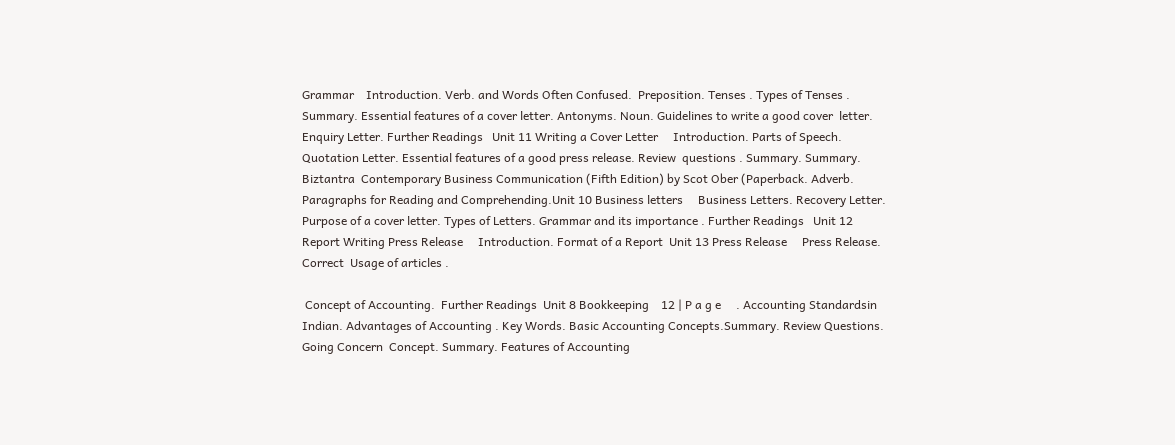Grammar    Introduction. Verb. and Words Often Confused.  Preposition. Tenses . Types of Tenses . Summary. Essential features of a cover letter. Antonyms. Noun. Guidelines to write a good cover  letter. Enquiry Letter. Further Readings   Unit 11 Writing a Cover Letter     Introduction. Parts of Speech. Quotation Letter. Essential features of a good press release. Review  questions . Summary. Summary. Biztantra  Contemporary Business Communication (Fifth Edition) by Scot Ober (Paperback. Adverb. Paragraphs for Reading and Comprehending.Unit 10 Business letters     Business Letters. Recovery Letter. Purpose of a cover letter. Types of Letters. Grammar and its importance . Further Readings   Unit 12 Report Writing Press Release     Introduction. Format of a Report  Unit 13 Press Release     Press Release.  Correct  Usage of articles .

 Concept of Accounting.  Further Readings  Unit 8 Bookkeeping    12 | P a g e     . Accounting Standardsin Indian. Advantages of Accounting . Key Words. Basic Accounting Concepts.Summary. Review Questions. Going Concern  Concept. Summary. Features of Accounting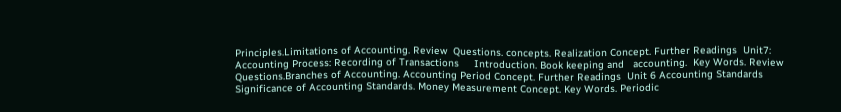Principles.Limitations of Accounting. Review  Questions. concepts. Realization Concept. Further Readings  Unit7: Accounting Process: Recording of Transactions     Introduction. Book keeping and   accounting.  Key Words. Review Questions.Branches of Accounting. Accounting Period Concept. Further Readings  Unit 6 Accounting Standards    Significance of Accounting Standards. Money Measurement Concept. Key Words. Periodic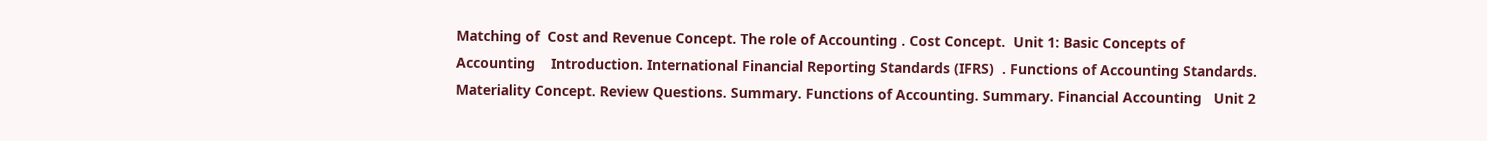Matching of  Cost and Revenue Concept. The role of Accounting . Cost Concept.  Unit 1: Basic Concepts of Accounting    Introduction. International Financial Reporting Standards (IFRS)  . Functions of Accounting Standards. Materiality Concept. Review Questions. Summary. Functions of Accounting. Summary. Financial Accounting   Unit 2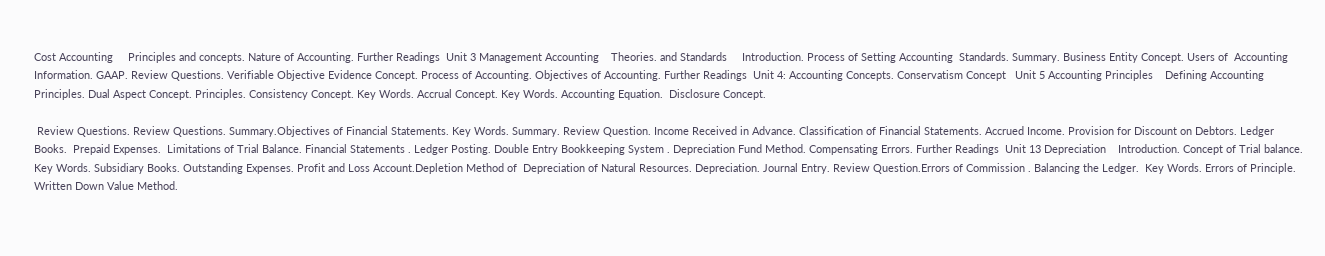Cost Accounting     Principles and concepts. Nature of Accounting. Further Readings  Unit 3 Management Accounting    Theories. and Standards     Introduction. Process of Setting Accounting  Standards. Summary. Business Entity Concept. Users of  Accounting Information. GAAP. Review Questions. Verifiable Objective Evidence Concept. Process of Accounting. Objectives of Accounting. Further Readings  Unit 4: Accounting Concepts. Conservatism Concept   Unit 5 Accounting Principles    Defining Accounting Principles. Dual Aspect Concept. Principles. Consistency Concept. Key Words. Accrual Concept. Key Words. Accounting Equation.  Disclosure Concept.

 Review Questions. Review Questions. Summary.Objectives of Financial Statements. Key Words. Summary. Review Question. Income Received in Advance. Classification of Financial Statements. Accrued Income. Provision for Discount on Debtors. Ledger Books.  Prepaid Expenses.  Limitations of Trial Balance. Financial Statements . Ledger Posting. Double Entry Bookkeeping System . Depreciation Fund Method. Compensating Errors. Further Readings  Unit 13 Depreciation    Introduction. Concept of Trial balance. Key Words. Subsidiary Books. Outstanding Expenses. Profit and Loss Account.Depletion Method of  Depreciation of Natural Resources. Depreciation. Journal Entry. Review Question.Errors of Commission . Balancing the Ledger.  Key Words. Errors of Principle. Written Down Value Method.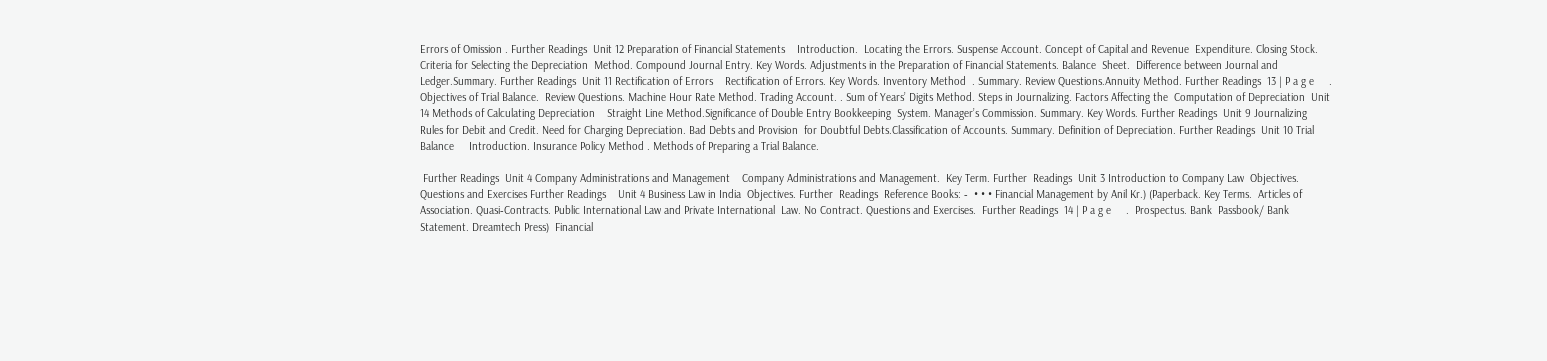Errors of Omission . Further Readings  Unit 12 Preparation of Financial Statements    Introduction.  Locating the Errors. Suspense Account. Concept of Capital and Revenue  Expenditure. Closing Stock. Criteria for Selecting the Depreciation  Method. Compound Journal Entry. Key Words. Adjustments in the Preparation of Financial Statements. Balance  Sheet.  Difference between Journal and Ledger.Summary. Further Readings  Unit 11 Rectification of Errors    Rectification of Errors. Key Words. Inventory Method  . Summary. Review Questions.Annuity Method. Further Readings  13 | P a g e     . Objectives of Trial Balance.  Review Questions. Machine Hour Rate Method. Trading Account. . Sum of Years’ Digits Method. Steps in Journalizing. Factors Affecting the  Computation of Depreciation  Unit 14 Methods of Calculating Depreciation    Straight Line Method.Significance of Double Entry Bookkeeping  System. Manager’s Commission. Summary. Key Words. Further Readings  Unit 9 Journalizing     Rules for Debit and Credit. Need for Charging Depreciation. Bad Debts and Provision  for Doubtful Debts.Classification of Accounts. Summary. Definition of Depreciation. Further Readings  Unit 10 Trial Balance     Introduction. Insurance Policy Method . Methods of Preparing a Trial Balance.

 Further Readings  Unit 4 Company Administrations and Management    Company Administrations and Management.  Key Term. Further  Readings  Unit 3 Introduction to Company Law  Objectives. Questions and Exercises Further Readings    Unit 4 Business Law in India  Objectives. Further  Readings  Reference Books: ‐  • • • Financial Management by Anil Kr.) (Paperback. Key Terms.  Articles of Association. Quasi‐Contracts. Public International Law and Private International  Law. No Contract. Questions and Exercises.  Further Readings  14 | P a g e     .  Prospectus. Bank  Passbook/ Bank Statement. Dreamtech Press)  Financial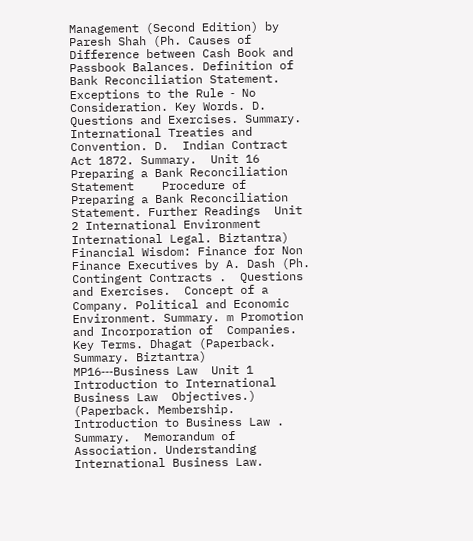Management (Second Edition) by Paresh Shah (Ph. Causes of Difference between Cash Book and Passbook Balances. Definition of Bank Reconciliation Statement.  Exceptions to the Rule ‐ No Consideration. Key Words. D. Questions and Exercises. Summary. International Treaties and Convention. D.  Indian Contract Act 1872. Summary.  Unit 16 Preparing a Bank Reconciliation Statement    Procedure of Preparing a Bank Reconciliation Statement. Further Readings  Unit 2 International Environment   International Legal. Biztantra)  Financial Wisdom: Finance for Non Finance Executives by A. Dash (Ph.    Contingent Contracts .  Questions and Exercises.  Concept of a Company. Political and Economic Environment. Summary. m Promotion and Incorporation of  Companies. Key Terms. Dhagat (Paperback. Summary. Biztantra)   MP16‐‐‐Business Law  Unit 1 Introduction to International Business Law  Objectives.) (Paperback. Membership. Introduction to Business Law . Summary.  Memorandum of Association. Understanding International Business Law.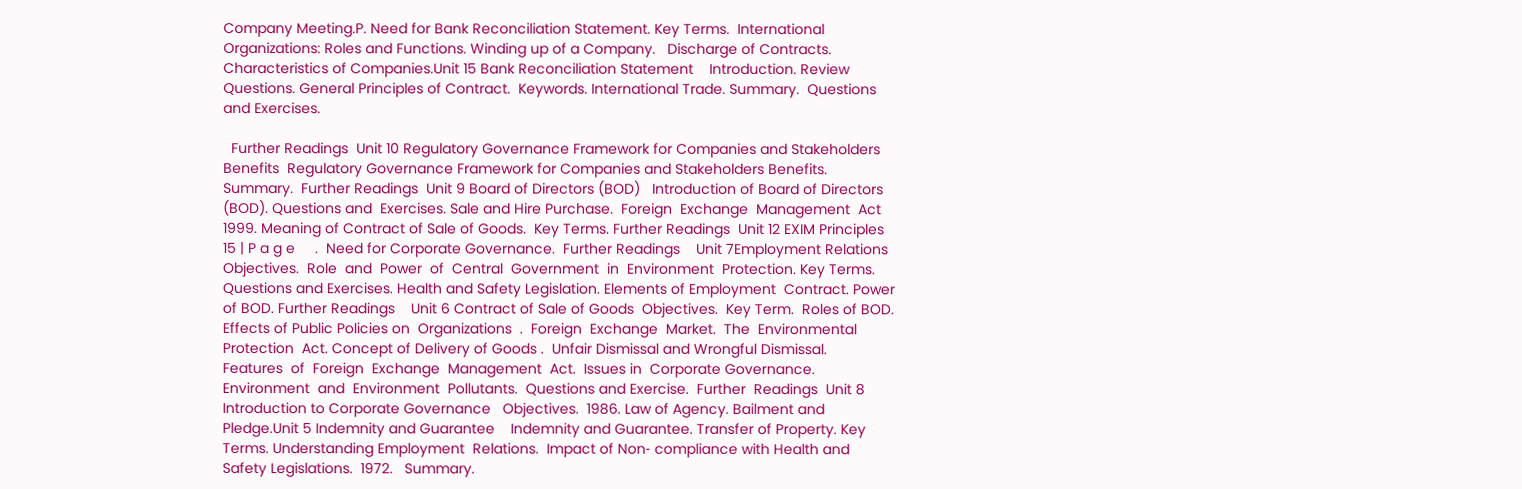Company Meeting.P. Need for Bank Reconciliation Statement. Key Terms.  International Organizations: Roles and Functions. Winding up of a Company.   Discharge of Contracts.  Characteristics of Companies.Unit 15 Bank Reconciliation Statement    Introduction. Review Questions. General Principles of Contract.  Keywords. International Trade. Summary.  Questions and Exercises.

  Further Readings  Unit 10 Regulatory Governance Framework for Companies and Stakeholders Benefits  Regulatory Governance Framework for Companies and Stakeholders Benefits.  Summary.  Further Readings  Unit 9 Board of Directors (BOD)   Introduction of Board of Directors (BOD). Questions and  Exercises. Sale and Hire Purchase.  Foreign  Exchange  Management  Act  1999. Meaning of Contract of Sale of Goods.  Key Terms. Further Readings  Unit 12 EXIM Principles   15 | P a g e     .  Need for Corporate Governance.  Further Readings    Unit 7Employment Relations  Objectives.  Role  and  Power  of  Central  Government  in  Environment  Protection. Key Terms.  Questions and Exercises. Health and Safety Legislation. Elements of Employment  Contract. Power of BOD. Further Readings    Unit 6 Contract of Sale of Goods  Objectives.  Key Term.  Roles of BOD. Effects of Public Policies on  Organizations  .  Foreign  Exchange  Market.  The  Environmental  Protection  Act. Concept of Delivery of Goods .  Unfair Dismissal and Wrongful Dismissal.    Features  of  Foreign  Exchange  Management  Act.  Issues in  Corporate Governance.  Environment  and  Environment  Pollutants.  Questions and Exercise.  Further  Readings  Unit 8 Introduction to Corporate Governance   Objectives.  1986. Law of Agency. Bailment and Pledge.Unit 5 Indemnity and Guarantee    Indemnity and Guarantee. Transfer of Property. Key Terms. Understanding Employment  Relations.  Impact of Non‐ compliance with Health and Safety Legislations.  1972.   Summary.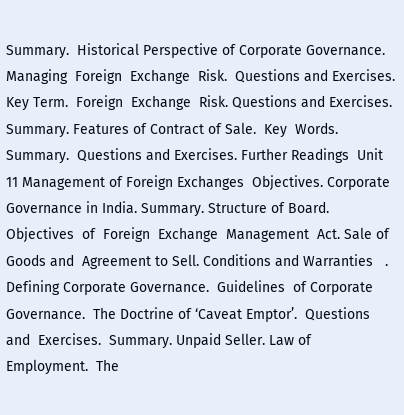Summary.  Historical Perspective of Corporate Governance.  Managing  Foreign  Exchange  Risk.  Questions and Exercises. Key Term.  Foreign  Exchange  Risk. Questions and Exercises. Summary. Features of Contract of Sale.  Key  Words.    Summary.  Questions and Exercises. Further Readings  Unit 11 Management of Foreign Exchanges  Objectives. Corporate Governance in India. Summary. Structure of Board.  Objectives  of  Foreign  Exchange  Management  Act. Sale of Goods and  Agreement to Sell. Conditions and Warranties   . Defining Corporate Governance.  Guidelines  of Corporate Governance.  The Doctrine of ‘Caveat Emptor’.  Questions and  Exercises.  Summary. Unpaid Seller. Law of Employment.  The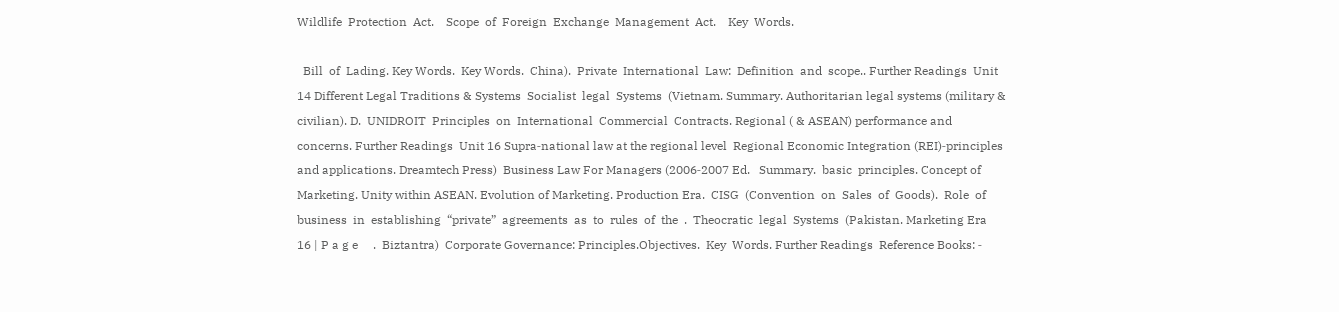Wildlife  Protection  Act.    Scope  of  Foreign  Exchange  Management  Act.    Key  Words.

  Bill  of  Lading. Key Words.  Key Words.  China).  Private  International  Law:  Definition  and  scope.. Further Readings  Unit 14 Different Legal Traditions & Systems  Socialist  legal  Systems  (Vietnam. Summary. Authoritarian legal systems (military & civilian). D.  UNIDROIT  Principles  on  International  Commercial  Contracts. Regional ( & ASEAN) performance and concerns. Further Readings  Unit 16 Supra‐national law at the regional level  Regional Economic Integration (REI)‐principles and applications. Dreamtech Press)  Business Law For Managers (2006‐2007 Ed.   Summary.  basic  principles. Concept of Marketing. Unity within ASEAN. Evolution of Marketing. Production Era.  CISG  (Convention  on  Sales  of  Goods).  Role  of  business  in  establishing  “private”  agreements  as  to  rules  of  the  .  Theocratic  legal  Systems  (Pakistan. Marketing Era  16 | P a g e     .  Biztantra)  Corporate Governance: Principles.Objectives.  Key  Words. Further Readings  Reference Books: ‐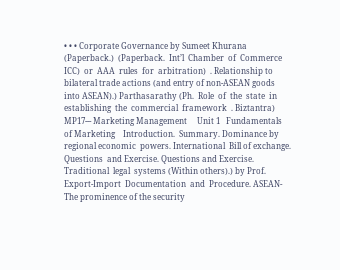• • • Corporate Governance by Sumeet Khurana (Paperback.)  (Paperback.  Int’l  Chamber  of  Commerce  ICC)  or  AAA  rules  for  arbitration)  . Relationship to  bilateral trade actions (and entry of non‐ASEAN goods into ASEAN).) Parthasarathy (Ph.  Role  of  the  state  in  establishing  the  commercial  framework  . Biztantra)  MP17‐‐‐ Marketing Management     Unit 1   Fundamentals of Marketing    Introduction.  Summary. Dominance by regional economic  powers. International  Bill of exchange. Questions  and Exercise. Questions and Exercise.  Traditional  legal  systems (Within others).) by Prof.  Export‐Import  Documentation  and  Procedure. ASEAN‐The prominence of the security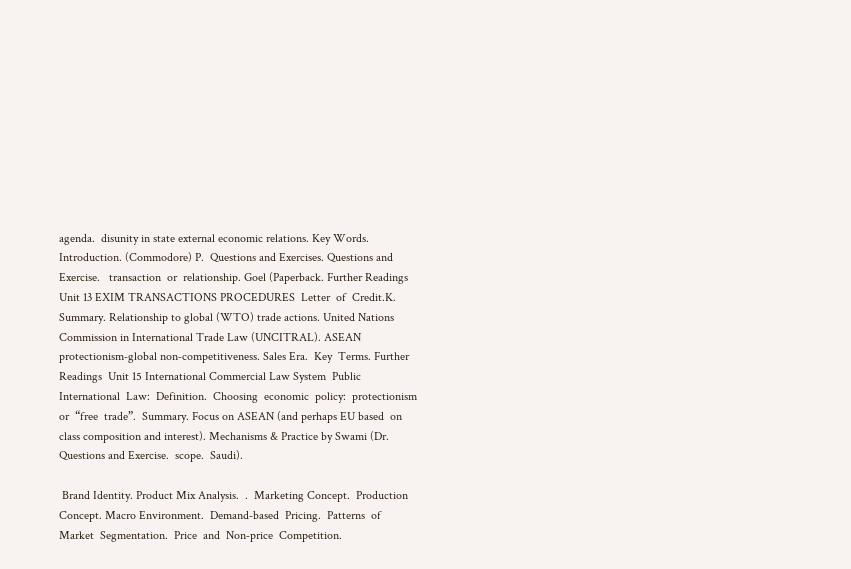agenda.  disunity in state external economic relations. Key Words. Introduction. (Commodore) P.  Questions and Exercises. Questions and Exercise.   transaction  or  relationship. Goel (Paperback. Further Readings  Unit 13 EXIM TRANSACTIONS PROCEDURES  Letter  of  Credit.K.  Summary. Relationship to global (WTO) trade actions. United Nations Commission in International Trade Law (UNCITRAL). ASEAN protectionism‐global non‐competitiveness. Sales Era.  Key  Terms. Further Readings  Unit 15 International Commercial Law System  Public  International  Law:  Definition.  Choosing  economic  policy:  protectionism  or  “free  trade”.  Summary. Focus on ASEAN (and perhaps EU based  on class composition and interest). Mechanisms & Practice by Swami (Dr. Questions and Exercise.  scope.  Saudi).

 Brand Identity. Product Mix Analysis.  .  Marketing Concept.  Production  Concept. Macro Environment.  Demand‐based  Pricing.  Patterns  of  Market  Segmentation.  Price  and  Non‐price  Competition.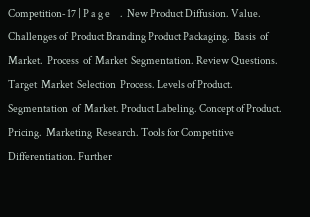Competition‐ 17 | P a g e     .  New Product Diffusion. Value. Challenges of  Product Branding Product Packaging.  Basis  of  Market.  Process  of  Market  Segmentation. Review Questions.  Target  Market  Selection  Process. Levels of Product.  Segmentation  of  Market. Product Labeling. Concept of Product.  Pricing.  Marketing  Research. Tools for Competitive Differentiation. Further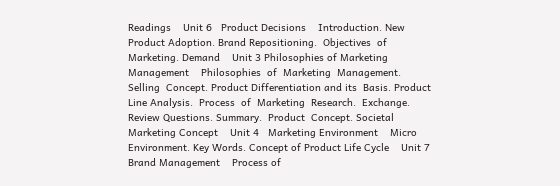Readings    Unit 6   Product Decisions    Introduction. New Product Adoption. Brand Repositioning.  Objectives  of  Marketing. Demand    Unit 3 Philosophies of Marketing Management    Philosophies  of  Marketing  Management.  Selling  Concept. Product Differentiation and its  Basis. Product Line Analysis.  Process  of  Marketing  Research.  Exchange. Review Questions. Summary.  Product  Concept. Societal Marketing Concept    Unit 4   Marketing Environment    Micro Environment. Key Words. Concept of Product Life Cycle    Unit 7 Brand Management    Process of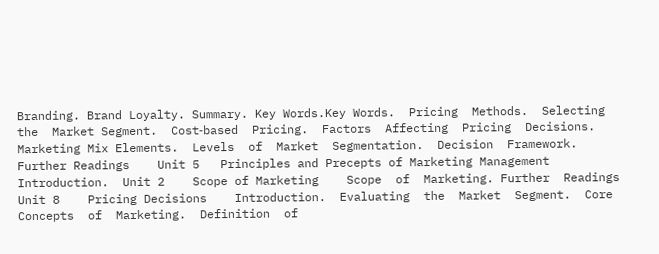Branding. Brand Loyalty. Summary. Key Words.Key Words.  Pricing  Methods.  Selecting  the  Market Segment.  Cost‐based  Pricing.  Factors  Affecting  Pricing  Decisions. Marketing Mix Elements.  Levels  of  Market  Segmentation.  Decision  Framework. Further Readings    Unit 5   Principles and Precepts of Marketing Management    Introduction.  Unit 2    Scope of Marketing    Scope  of  Marketing. Further  Readings    Unit 8    Pricing Decisions    Introduction.  Evaluating  the  Market  Segment.  Core  Concepts  of  Marketing.  Definition  of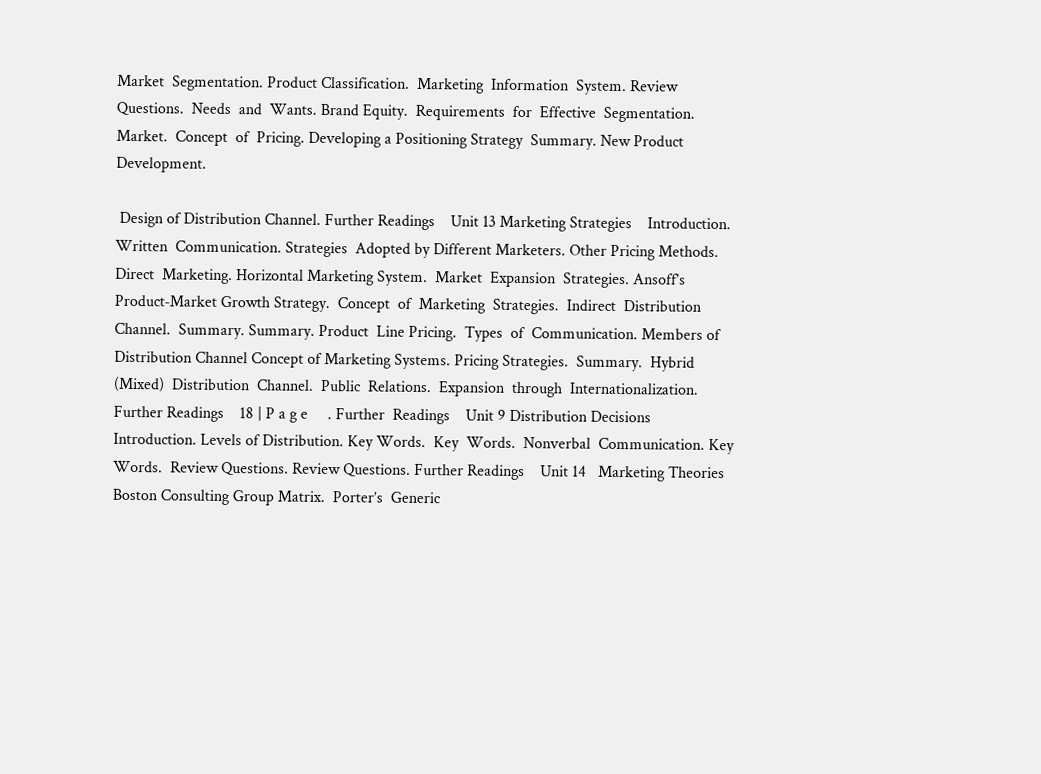Market  Segmentation. Product Classification.  Marketing  Information  System. Review  Questions.  Needs  and  Wants. Brand Equity.  Requirements  for  Effective  Segmentation.  Market.  Concept  of  Pricing. Developing a Positioning Strategy  Summary. New Product Development.

 Design of Distribution Channel. Further Readings    Unit 13 Marketing Strategies    Introduction.  Written  Communication. Strategies  Adopted by Different Marketers. Other Pricing Methods.  Direct  Marketing. Horizontal Marketing System.  Market  Expansion  Strategies. Ansoff’s Product‐Market Growth Strategy.  Concept  of  Marketing  Strategies.  Indirect  Distribution  Channel.  Summary. Summary. Product  Line Pricing.  Types  of  Communication. Members of Distribution Channel Concept of Marketing Systems. Pricing Strategies.  Summary.  Hybrid  (Mixed)  Distribution  Channel.  Public  Relations.  Expansion  through  Internationalization. Further Readings    18 | P a g e     . Further  Readings    Unit 9 Distribution Decisions    Introduction. Levels of Distribution. Key Words.  Key  Words.  Nonverbal  Communication. Key Words.  Review Questions. Review Questions. Further Readings    Unit 14   Marketing Theories    Boston Consulting Group Matrix.  Porter’s  Generic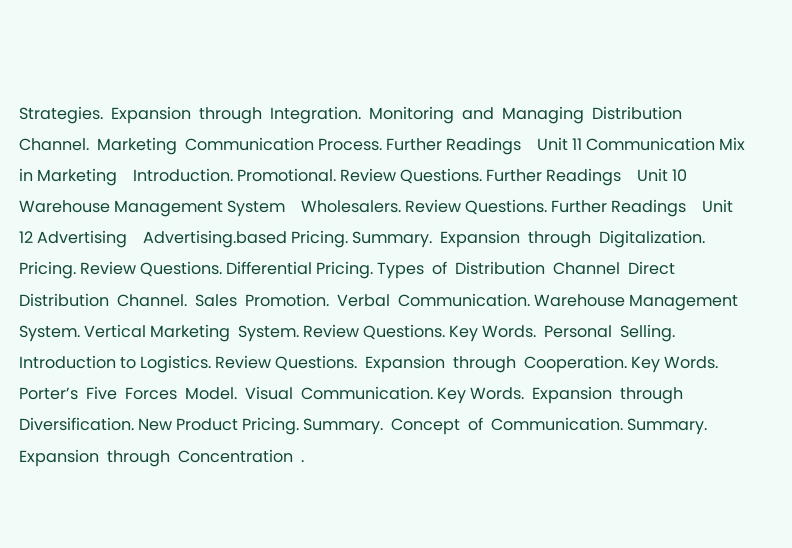Strategies.  Expansion  through  Integration.  Monitoring  and  Managing  Distribution Channel.  Marketing  Communication Process. Further Readings    Unit 11 Communication Mix in Marketing    Introduction. Promotional. Review Questions. Further Readings    Unit 10 Warehouse Management System    Wholesalers. Review Questions. Further Readings    Unit 12 Advertising    Advertising.based Pricing. Summary.  Expansion  through  Digitalization. Pricing. Review Questions. Differential Pricing. Types  of  Distribution  Channel  Direct  Distribution  Channel.  Sales  Promotion.  Verbal  Communication. Warehouse Management System. Vertical Marketing  System. Review Questions. Key Words.  Personal  Selling. Introduction to Logistics. Review Questions.  Expansion  through  Cooperation. Key Words.  Porter’s  Five  Forces  Model.  Visual  Communication. Key Words.  Expansion  through  Diversification. New Product Pricing. Summary.  Concept  of  Communication. Summary.  Expansion  through  Concentration  .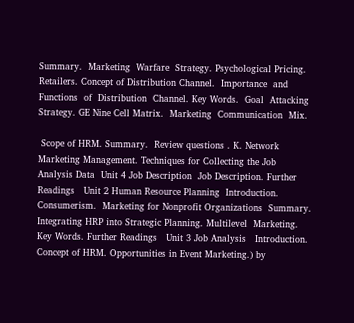Summary.  Marketing  Warfare  Strategy. Psychological Pricing. Retailers. Concept of Distribution Channel.  Importance  and  Functions  of  Distribution  Channel. Key Words.  Goal  Attacking  Strategy. GE Nine Cell Matrix.  Marketing  Communication  Mix.

 Scope of HRM. Summary.  Review questions . K. Network Marketing Management. Techniques for Collecting the Job  Analysis Data  Unit 4 Job Description  Job Description. Further Readings   Unit 2 Human Resource Planning  Introduction. Consumerism.  Marketing for Nonprofit Organizations  Summary. Integrating HRP into Strategic Planning. Multilevel  Marketing. Key Words. Further Readings   Unit 3 Job Analysis   Introduction. Concept of HRM. Opportunities in Event Marketing.) by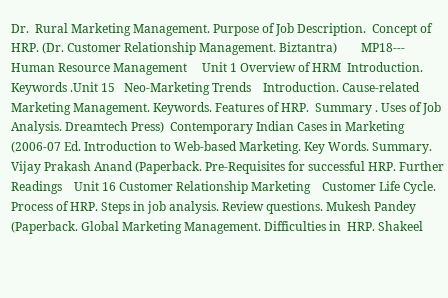Dr.  Rural Marketing Management. Purpose of Job Description.  Concept of HRP. (Dr. Customer Relationship Management. Biztantra)        MP18‐‐‐ Human Resource Management     Unit 1 Overview of HRM  Introduction.  Keywords .Unit 15   Neo‐Marketing Trends    Introduction. Cause‐related Marketing Management. Keywords. Features of HRP.  Summary . Uses of Job Analysis. Dreamtech Press)  Contemporary Indian Cases in Marketing (2006‐07 Ed. Introduction to Web‐based Marketing. Key Words. Summary. Vijay Prakash Anand (Paperback. Pre‐Requisites for successful HRP. Further Readings    Unit 16 Customer Relationship Marketing    Customer Life Cycle.  Process of HRP. Steps in job analysis. Review questions. Mukesh Pandey (Paperback. Global Marketing Management. Difficulties in  HRP. Shakeel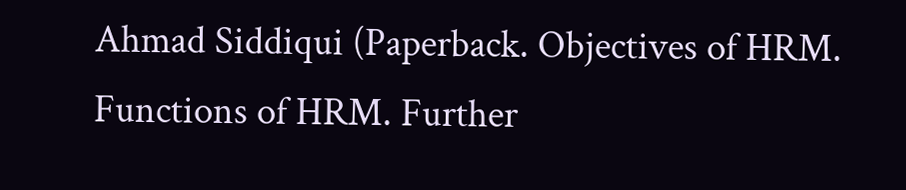Ahmad Siddiqui (Paperback. Objectives of HRM. Functions of HRM. Further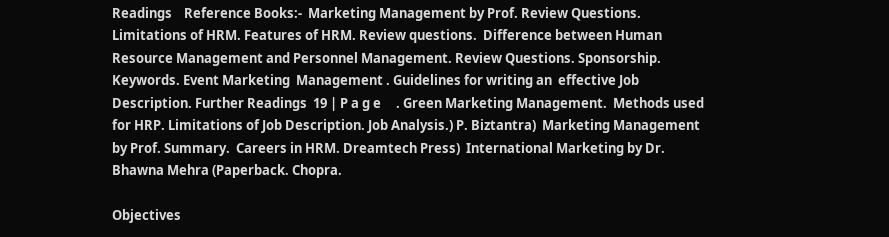Readings    Reference Books:‐  Marketing Management by Prof. Review Questions. Limitations of HRM. Features of HRM. Review questions.  Difference between Human Resource Management and Personnel Management. Review Questions. Sponsorship. Keywords. Event Marketing  Management . Guidelines for writing an  effective Job Description. Further Readings  19 | P a g e     . Green Marketing Management.  Methods used for HRP. Limitations of Job Description. Job Analysis.) P. Biztantra)  Marketing Management by Prof. Summary.  Careers in HRM. Dreamtech Press)  International Marketing by Dr. Bhawna Mehra (Paperback. Chopra.

Objectives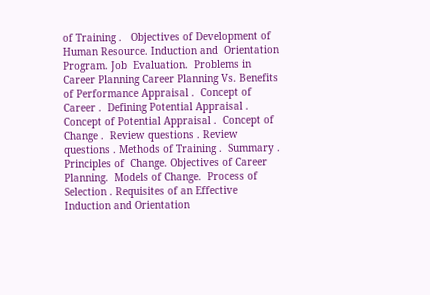of Training .   Objectives of Development of Human Resource. Induction and  Orientation Program. Job  Evaluation.  Problems in Career Planning Career Planning Vs. Benefits of Performance Appraisal .  Concept of Career .  Defining Potential Appraisal .  Concept of Potential Appraisal .  Concept of Change .  Review questions . Review questions . Methods of Training .  Summary . Principles of  Change. Objectives of Career Planning.  Models of Change.  Process of Selection . Requisites of an Effective Induction and Orientation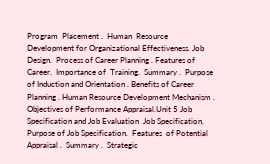Program  Placement .  Human  Resource Development for Organizational Effectiveness. Job Design.  Process of Career Planning . Features of Career.  Importance of  Training.  Summary .  Purpose of Induction and Orientation . Benefits of Career  Planning . Human Resource Development Mechanism . Objectives of Performance Appraisal.Unit 5 Job Specification and Job Evaluation  Job Specification. Purpose of Job Specification.  Features  of Potential Appraisal .  Summary .  Strategic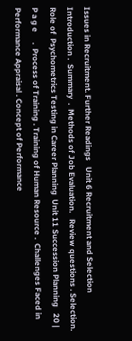Issues in Recruitment. Further Readings   Unit 6 Recruitment and Selection   Introduction .  Summary  .  Methods of Job Evaluation.   Review questions . Selection. Role of  Psychometrics Testing in Career Planning  Unit 11 Succession Planning   20 | P a g e     .  Process of Training . Training of Human Resource .  Challenges Faced in  Performance Appraisal . Concept of Performance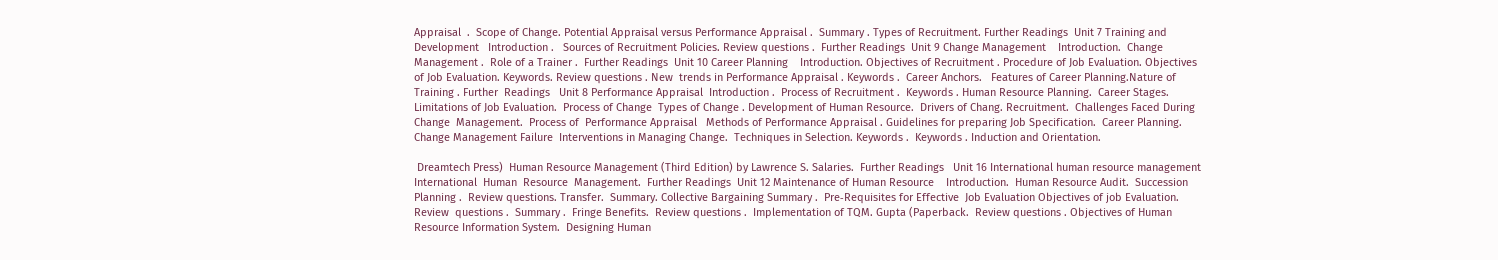Appraisal  .  Scope of Change. Potential Appraisal versus Performance Appraisal .  Summary . Types of Recruitment. Further Readings  Unit 7 Training and Development   Introduction .   Sources of Recruitment Policies. Review questions .  Further Readings  Unit 9 Change Management    Introduction.  Change Management .  Role of a Trainer .  Further Readings  Unit 10 Career Planning    Introduction. Objectives of Recruitment . Procedure of Job Evaluation. Objectives of Job Evaluation. Keywords. Review questions . New  trends in Performance Appraisal . Keywords .  Career Anchors.   Features of Career Planning.Nature of Training . Further  Readings   Unit 8 Performance Appraisal  Introduction .  Process of Recruitment .  Keywords . Human Resource Planning.  Career Stages. Limitations of Job Evaluation.  Process of Change  Types of Change . Development of Human Resource.  Drivers of Chang. Recruitment.  Challenges Faced During Change  Management.  Process of  Performance Appraisal   Methods of Performance Appraisal . Guidelines for preparing Job Specification.  Career Planning.  Change Management Failure  Interventions in Managing Change.  Techniques in Selection. Keywords .  Keywords . Induction and Orientation.

 Dreamtech Press)  Human Resource Management (Third Edition) by Lawrence S. Salaries.  Further Readings   Unit 16 International human resource management  International  Human  Resource  Management.  Further Readings  Unit 12 Maintenance of Human Resource    Introduction.  Human Resource Audit.  Succession Planning .  Review questions. Transfer.  Summary. Collective Bargaining Summary .  Pre‐Requisites for Effective  Job Evaluation Objectives of job Evaluation.  Review  questions .  Summary .  Fringe Benefits.  Review questions .  Implementation of TQM. Gupta (Paperback.  Review questions . Objectives of Human Resource Information System.  Designing Human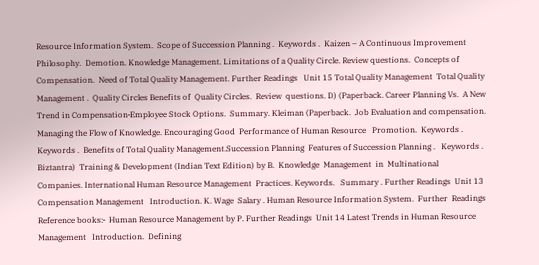Resource Information System.  Scope of Succession Planning .  Keywords .  Kaizen – A Continuous Improvement Philosophy.  Demotion. Knowledge Management. Limitations of a Quality Circle. Review questions.  Concepts of Compensation.  Need of Total Quality Management. Further Readings   Unit 15 Total Quality Management  Total Quality Management .  Quality Circles Benefits of  Quality Circles.  Review  questions. D) (Paperback. Career Planning Vs.  A New Trend in Compensation‐Employee Stock Options.  Summary. Kleiman (Paperback.  Job Evaluation and compensation. Managing the Flow of Knowledge. Encouraging Good  Performance of Human Resource   Promotion.  Keywords .  Keywords .  Benefits of Total Quality Management.Succession Planning  Features of Succession Planning .   Keywords . Biztantra)  Training & Development (Indian Text Edition) by B.  Knowledge  Management  in  Multinational  Companies. International Human Resource Management  Practices. Keywords.   Summary . Further Readings  Unit 13 Compensation Management   Introduction. K. Wage  Salary . Human Resource Information System.  Further  Readings     Reference books:‐  Human Resource Management by P. Further Readings  Unit 14 Latest Trends in Human Resource Management   Introduction.  Defining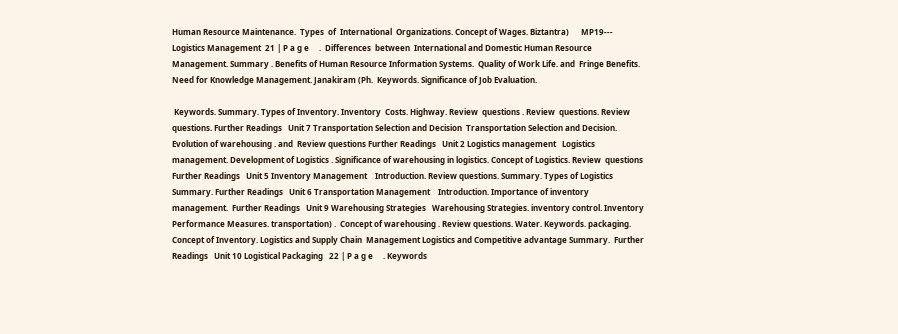Human Resource Maintenance.  Types  of  International  Organizations. Concept of Wages. Biztantra)      MP19‐‐‐ Logistics Management  21 | P a g e     .  Differences  between  International and Domestic Human Resource Management. Summary . Benefits of Human Resource Information Systems.  Quality of Work Life. and  Fringe Benefits. Need for Knowledge Management. Janakiram (Ph.  Keywords. Significance of Job Evaluation.

 Keywords. Summary. Types of Inventory. Inventory  Costs. Highway. Review  questions . Review  questions. Review questions. Further Readings   Unit 7 Transportation Selection and Decision  Transportation Selection and Decision. Evolution of warehousing . and  Review questions Further Readings   Unit 2 Logistics management   Logistics management. Development of Logistics . Significance of warehousing in logistics. Concept of Logistics. Review  questions Further Readings   Unit 5 Inventory Management    Introduction. Review questions. Summary. Types of Logistics Summary. Further Readings   Unit 6 Transportation Management    Introduction. Importance of inventory management.  Further Readings   Unit 9 Warehousing Strategies   Warehousing Strategies. inventory control. Inventory Performance Measures. transportation) .  Concept of warehousing . Review questions. Water. Keywords. packaging. Concept of Inventory. Logistics and Supply Chain  Management Logistics and Competitive advantage Summary.  Further Readings   Unit 10 Logistical Packaging   22 | P a g e     . Keywords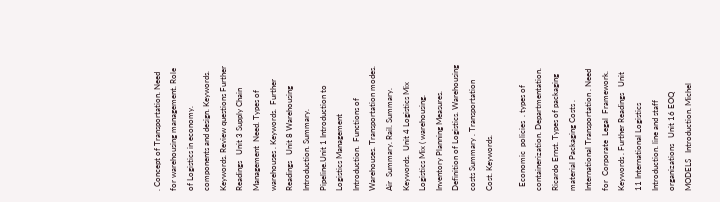. Concept of Transportation. Need for warehousing management. Role of Logistics in economy. components and design. Keywords. Keywords. Review questions Further  Readings   Unit 3 Supply Chain Management  Need. Types of warehouses . Keywords.  Further Readings   Unit 8 Warehousing    Introduction. Summary. Pipeline.Unit 1 Introduction to Logistics Management   Introduction.  Functions of Warehouses. Transportation modes. Air  Summary. Rail. Summary. Keywords.  Unit 4 Logistics Mix  Logistics Mix ( warehousing. Inventory Planning Measures. Definition of Logistics. Warehousing costs Summary . Transportation Cost. Keywords.

  Economic  policies  . types of containerization. Departmentation. Ricardo Ernst. Types of packaging  material Packaging Costs .  International Transportation . Need for  Corporate  Legal  Framework.  Keywords . Further Readings   Unit 11 International Logistics   Introduction. line and staff organizations   Unit 16 EOQ MODELS   Introduction. Michel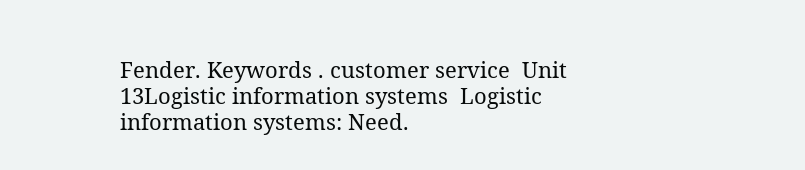Fender. Keywords . customer service  Unit 13Logistic information systems  Logistic information systems: Need.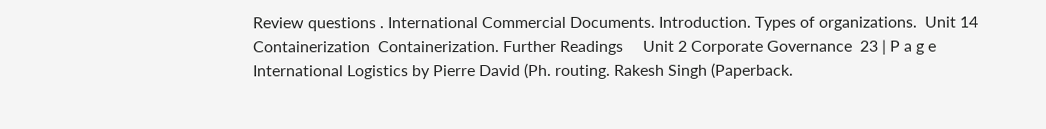Review questions . International Commercial Documents. Introduction. Types of organizations.  Unit 14 Containerization  Containerization. Further Readings     Unit 2 Corporate Governance  23 | P a g e     International Logistics by Pierre David (Ph. routing. Rakesh Singh (Paperback.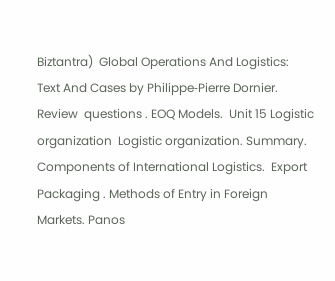Biztantra)  Global Operations And Logistics: Text And Cases by Philippe‐Pierre Dornier. Review  questions . EOQ Models.  Unit 15 Logistic organization  Logistic organization. Summary. Components of International Logistics.  Export Packaging . Methods of Entry in Foreign Markets. Panos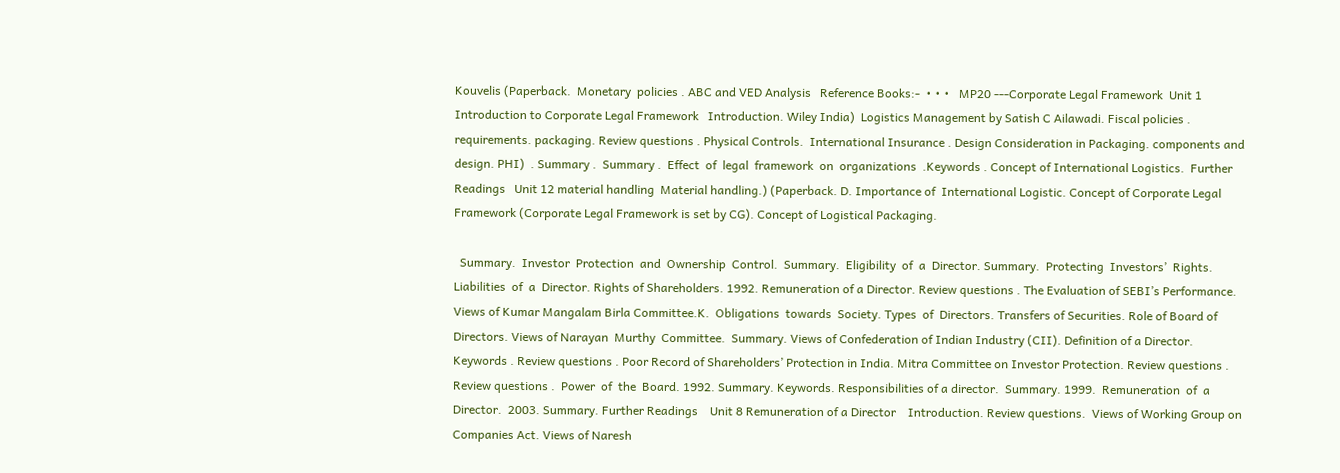Kouvelis (Paperback.  Monetary  policies . ABC and VED Analysis   Reference Books:‐  • • •   MP20 ‐‐‐Corporate Legal Framework  Unit 1 Introduction to Corporate Legal Framework   Introduction. Wiley India)  Logistics Management by Satish C Ailawadi. Fiscal policies . requirements. packaging. Review questions . Physical Controls.  International Insurance . Design Consideration in Packaging. components and design. PHI)  . Summary .  Summary .  Effect  of  legal  framework  on  organizations  .Keywords . Concept of International Logistics.  Further Readings   Unit 12 material handling  Material handling.) (Paperback. D. Importance of  International Logistic. Concept of Corporate Legal Framework (Corporate Legal Framework is set by CG). Concept of Logistical Packaging.

  Summary.  Investor  Protection  and  Ownership  Control.  Summary.  Eligibility  of  a  Director. Summary.  Protecting  Investors’  Rights.  Liabilities  of  a  Director. Rights of Shareholders. 1992. Remuneration of a Director. Review questions . The Evaluation of SEBI’s Performance.  Views of Kumar Mangalam Birla Committee.K.  Obligations  towards  Society. Types  of  Directors. Transfers of Securities. Role of Board of Directors. Views of Narayan  Murthy  Committee.  Summary. Views of Confederation of Indian Industry (CII). Definition of a Director.  Keywords . Review questions . Poor Record of Shareholders’ Protection in India. Mitra Committee on Investor Protection. Review questions . Review questions .  Power  of  the  Board. 1992. Summary. Keywords. Responsibilities of a director.  Summary. 1999.  Remuneration  of  a  Director.  2003. Summary. Further Readings    Unit 8 Remuneration of a Director    Introduction. Review questions.  Views of Working Group on Companies Act. Views of Naresh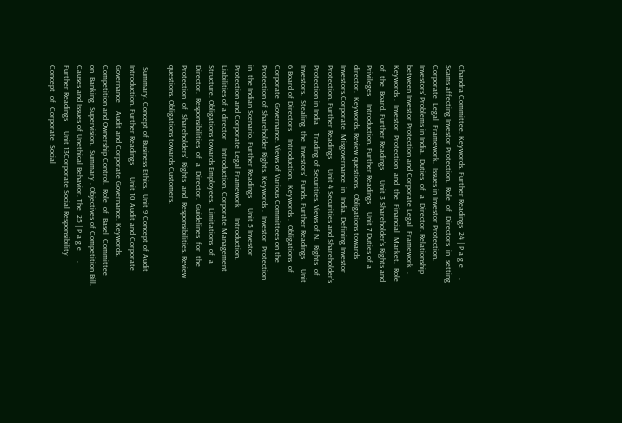Chandra Committee. Keywords. Further Readings  24 | P a g e     . Scams affecting Investor Protection.  Role  of  Directors  in  setting  Corporate  Legal  Framework.  Issues in Investor Protection. Investors’ Problems in India.  Duties  of  a  Director. Relationship between Investor Protection and Corporate Legal  Framework  .  Keywords .  Investor  Protection  and  the  Financial  Market.  Role  of  the  Board. Further Readings     Unit 3 Shareholder’s Rights and Privileges    Introduction. Further Readings    Unit 7 Duties of a director.  Keywords. Review questions.  Obligations towards Investors.Corporate  Misgovernance  in  India. Defining Investor Protection. Further Readings     Unit 4 Securities and Shareholder’s Protection in India    Trading of Securities. Views of N.  Rights  of  Investors.  Stealing  the  Investors’  Funds. Further Readings     Unit 6 Board of Directors    Introduction.  Keywords .  Obligations  of  Corporate  Governance. Views of Various Committees on the Protection of Shareholder Rights. Keywords .  Investor  Protection  in  the Indian Scenario. Further Readings     Unit 5 Investor Protection and Corporate Legal Framework     Introduction. Liabilities of a director    Introduction. Corporate Management Structure. Obligations towards Employees.  Limitations  of  a  Director.  Responsibilities  of  a  Director.  Guidelines  for  the  Protection  of  Shareholders’  Rights  and  Responsibilities. Review questions. Obligations towards Customers.

 Summary. Concept of Business Ethics.  Unit 9 Concept of Audit    Introduction. Further Readings      Unit 10 Audit and Corporate Governance    Audit and Corporate Governance. Keywords. Competition and Ownership Control.  Role  of  Basel  Committee  on  Banking  Supervision.  Summary . Objectives of Competition Bill. Causes and Issues of Unethical Behavior. The  25 | P a g e     . Further Readings     Unit 13Corporate Social Responsibility    Concept  of  Corporate  Social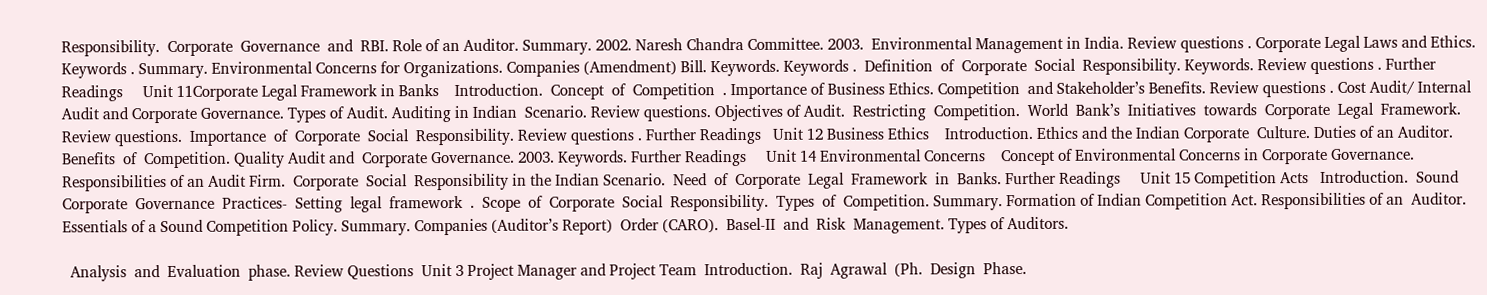Responsibility.  Corporate  Governance  and  RBI. Role of an Auditor. Summary. 2002. Naresh Chandra Committee. 2003.  Environmental Management in India. Review questions . Corporate Legal Laws and Ethics. Keywords . Summary. Environmental Concerns for Organizations. Companies (Amendment) Bill. Keywords. Keywords .  Definition  of  Corporate  Social  Responsibility. Keywords. Review questions . Further Readings     Unit 11Corporate Legal Framework in Banks    Introduction.  Concept  of  Competition  . Importance of Business Ethics. Competition  and Stakeholder’s Benefits. Review questions . Cost Audit/ Internal Audit and Corporate Governance. Types of Audit. Auditing in Indian  Scenario. Review questions. Objectives of Audit.  Restricting  Competition.  World  Bank’s  Initiatives  towards  Corporate  Legal  Framework.  Review questions.  Importance  of  Corporate  Social  Responsibility. Review questions . Further Readings   Unit 12 Business Ethics    Introduction. Ethics and the Indian Corporate  Culture. Duties of an Auditor.  Benefits  of  Competition. Quality Audit and  Corporate Governance. 2003. Keywords. Further Readings     Unit 14 Environmental Concerns    Concept of Environmental Concerns in Corporate Governance. Responsibilities of an Audit Firm.  Corporate  Social  Responsibility in the Indian Scenario.  Need  of  Corporate  Legal  Framework  in  Banks. Further Readings     Unit 15 Competition Acts   Introduction.  Sound  Corporate  Governance  Practices‐  Setting  legal  framework  .  Scope  of  Corporate  Social  Responsibility.  Types  of  Competition. Summary. Formation of Indian Competition Act. Responsibilities of an  Auditor. Essentials of a Sound Competition Policy. Summary. Companies (Auditor’s Report)  Order (CARO).  Basel‐II  and  Risk  Management. Types of Auditors.

  Analysis  and  Evaluation  phase. Review Questions  Unit 3 Project Manager and Project Team  Introduction.  Raj  Agrawal  (Ph.  Design  Phase.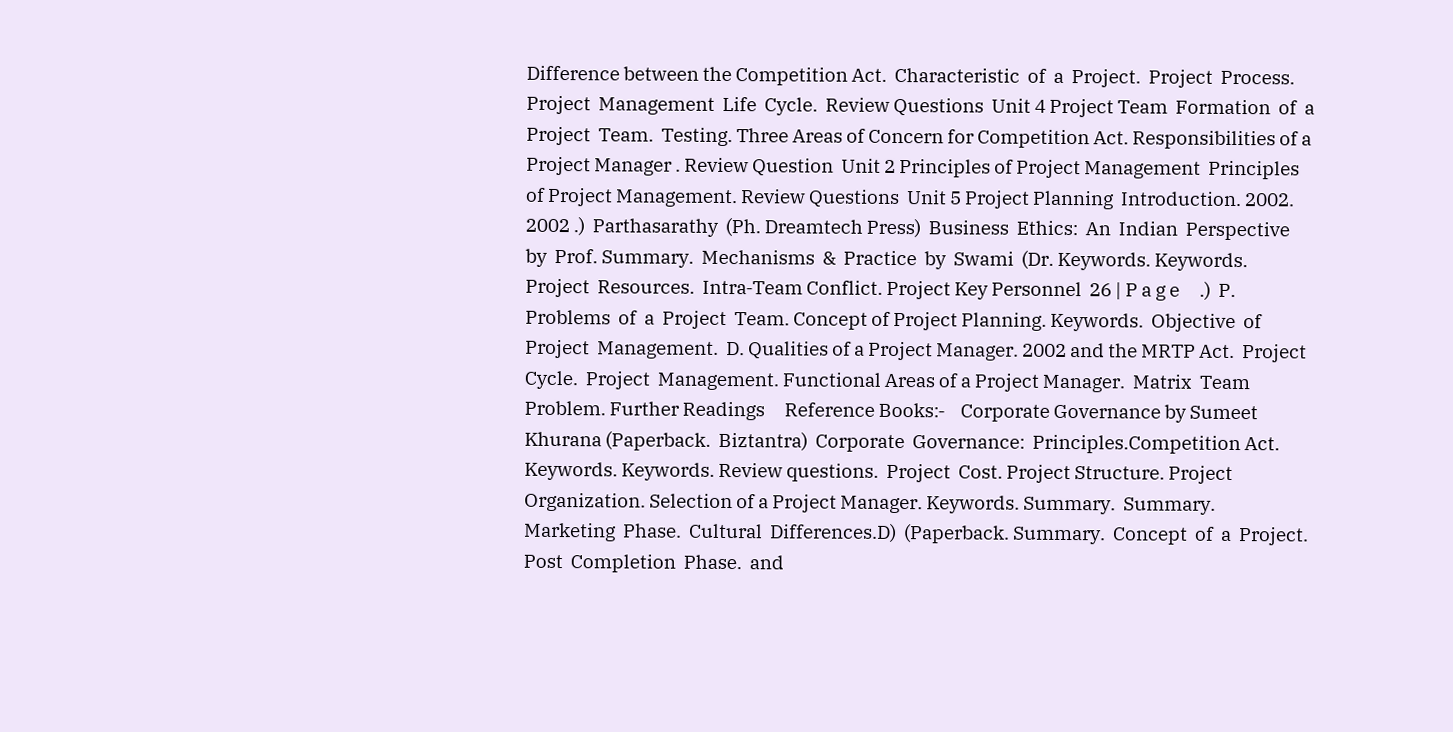Difference between the Competition Act.  Characteristic  of  a  Project.  Project  Process.  Project  Management  Life  Cycle.  Review Questions  Unit 4 Project Team  Formation  of  a  Project  Team.  Testing. Three Areas of Concern for Competition Act. Responsibilities of a  Project Manager . Review Question  Unit 2 Principles of Project Management  Principles of Project Management. Review Questions  Unit 5 Project Planning  Introduction. 2002. 2002 .)  Parthasarathy  (Ph. Dreamtech Press)  Business  Ethics:  An  Indian  Perspective  by  Prof. Summary.  Mechanisms  &  Practice  by  Swami  (Dr. Keywords. Keywords.  Project  Resources.  Intra‐Team Conflict. Project Key Personnel  26 | P a g e     .)  P.  Problems  of  a  Project  Team. Concept of Project Planning. Keywords.  Objective  of  Project  Management.  D. Qualities of a Project Manager. 2002 and the MRTP Act.  Project  Cycle.  Project  Management. Functional Areas of a Project Manager.  Matrix  Team  Problem. Further Readings     Reference Books:‐    Corporate Governance by Sumeet Khurana (Paperback.  Biztantra)  Corporate  Governance:  Principles.Competition Act. Keywords. Keywords. Review questions.  Project  Cost. Project Structure. Project  Organization. Selection of a Project Manager. Keywords. Summary.  Summary.  Marketing  Phase.  Cultural  Differences.D)  (Paperback. Summary.  Concept  of  a  Project.  Post  Completion  Phase.  and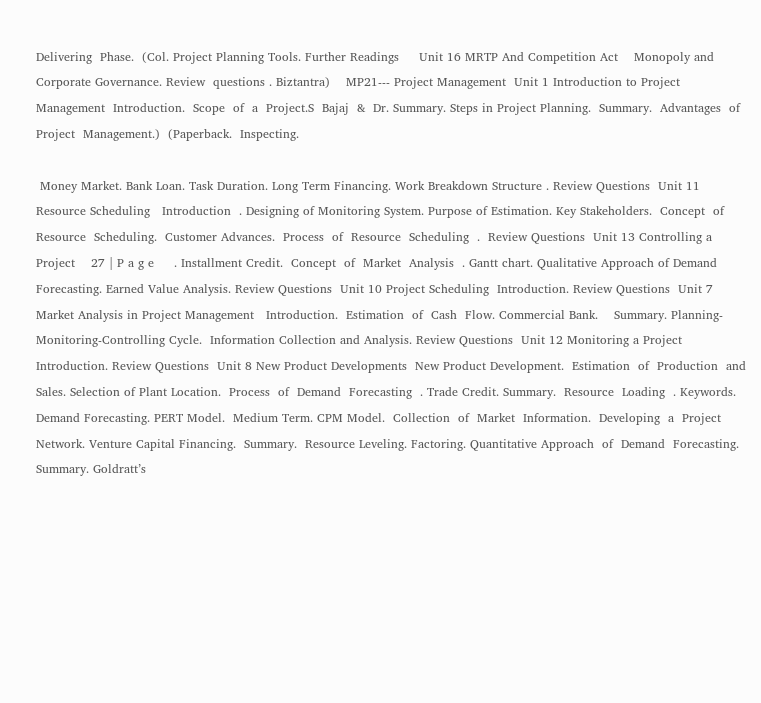Delivering  Phase.  (Col. Project Planning Tools. Further Readings     Unit 16 MRTP And Competition Act    Monopoly and Corporate Governance. Review  questions . Biztantra)    MP21‐‐‐ Project Management  Unit 1 Introduction to Project Management  Introduction.  Scope  of  a  Project.S  Bajaj  &  Dr. Summary. Steps in Project Planning.  Summary.  Advantages  of  Project  Management.)  (Paperback.  Inspecting.

 Money Market. Bank Loan. Task Duration. Long Term Financing. Work Breakdown Structure . Review Questions  Unit 11 Resource Scheduling   Introduction  . Designing of Monitoring System. Purpose of Estimation. Key Stakeholders.  Concept  of  Resource  Scheduling.  Customer Advances.  Process  of  Resource  Scheduling  .  Review Questions  Unit 13 Controlling a Project    27 | P a g e     . Installment Credit.  Concept  of  Market  Analysis  . Gantt chart. Qualitative Approach of Demand Forecasting. Earned Value Analysis. Review Questions  Unit 10 Project Scheduling  Introduction. Review Questions  Unit 7 Market Analysis in Project Management   Introduction.  Estimation  of  Cash  Flow. Commercial Bank.    Summary. Planning‐Monitoring‐Controlling Cycle.  Information Collection and Analysis. Review Questions  Unit 12 Monitoring a Project    Introduction. Review Questions  Unit 8 New Product Developments  New Product Development.  Estimation  of  Production  and  Sales. Selection of Plant Location.  Process  of  Demand  Forecasting  . Trade Credit. Summary.  Resource  Loading  . Keywords.   Demand Forecasting. PERT Model.  Medium Term. CPM Model.  Collection  of  Market  Information.  Developing  a  Project  Network. Venture Capital Financing.  Summary.  Resource Leveling. Factoring. Quantitative Approach  of  Demand  Forecasting. Summary. Goldratt’s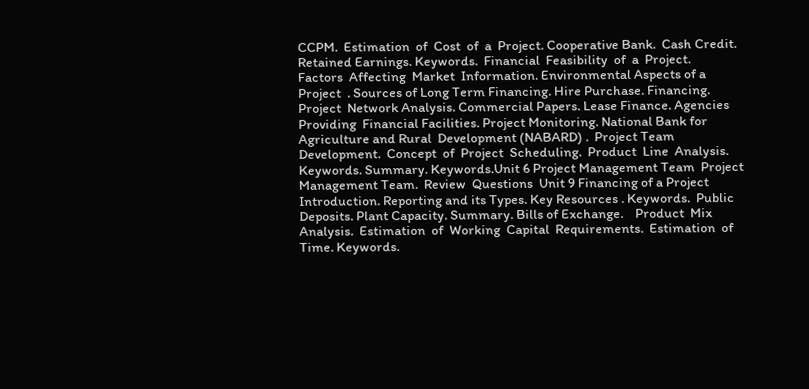CCPM.  Estimation  of  Cost  of  a  Project. Cooperative Bank.  Cash Credit. Retained Earnings. Keywords.  Financial  Feasibility  of  a  Project.    Factors  Affecting  Market  Information. Environmental Aspects of a Project  . Sources of Long Term Financing. Hire Purchase. Financing.  Project  Network Analysis. Commercial Papers. Lease Finance. Agencies Providing  Financial Facilities. Project Monitoring. National Bank for Agriculture and Rural  Development (NABARD) .  Project Team Development.  Concept  of  Project  Scheduling.  Product  Line  Analysis.  Keywords. Summary. Keywords.Unit 6 Project Management Team  Project Management Team.  Review  Questions  Unit 9 Financing of a Project  Introduction. Reporting and its Types. Key Resources . Keywords.  Public Deposits. Plant Capacity. Summary. Bills of Exchange.    Product  Mix  Analysis.  Estimation  of  Working  Capital  Requirements.  Estimation  of  Time. Keywords.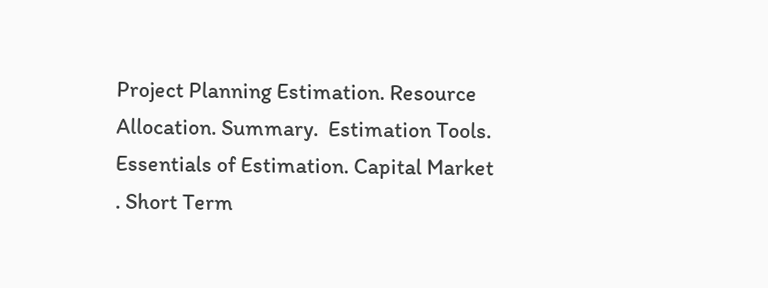Project Planning Estimation. Resource Allocation. Summary.  Estimation Tools. Essentials of Estimation. Capital Market . Short Term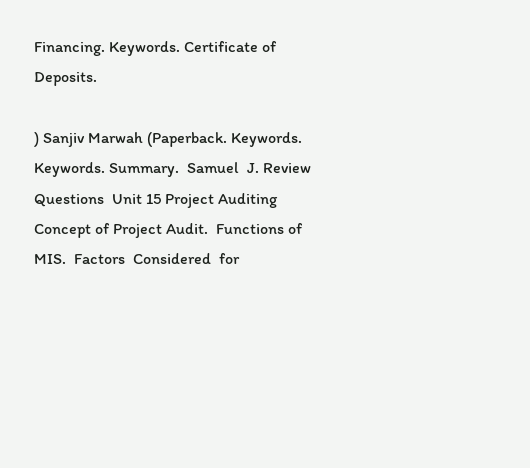Financing. Keywords. Certificate of Deposits.

) Sanjiv Marwah (Paperback. Keywords. Keywords. Summary.  Samuel  J. Review Questions  Unit 15 Project Auditing  Concept of Project Audit.  Functions of MIS.  Factors  Considered  for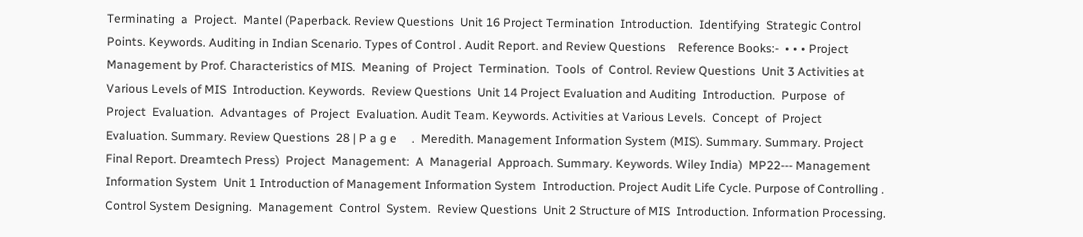Terminating  a  Project.  Mantel (Paperback. Review Questions  Unit 16 Project Termination  Introduction.  Identifying  Strategic Control Points. Keywords. Auditing in Indian Scenario. Types of Control . Audit Report. and Review Questions    Reference Books:‐  • • • Project Management by Prof. Characteristics of MIS.  Meaning  of  Project  Termination.  Tools  of  Control. Review Questions  Unit 3 Activities at Various Levels of MIS  Introduction. Keywords.  Review Questions  Unit 14 Project Evaluation and Auditing  Introduction.  Purpose  of  Project  Evaluation.  Advantages  of  Project  Evaluation. Audit Team. Keywords. Activities at Various Levels.  Concept  of  Project  Evaluation. Summary. Review Questions  28 | P a g e     .  Meredith. Management Information System (MIS). Summary. Summary. Project Final Report. Dreamtech Press)  Project  Management:  A  Managerial  Approach. Summary. Keywords. Wiley India)  MP22‐‐‐ Management Information System  Unit 1 Introduction of Management Information System  Introduction. Project Audit Life Cycle. Purpose of Controlling . Control System Designing.  Management  Control  System.  Review Questions  Unit 2 Structure of MIS  Introduction. Information Processing.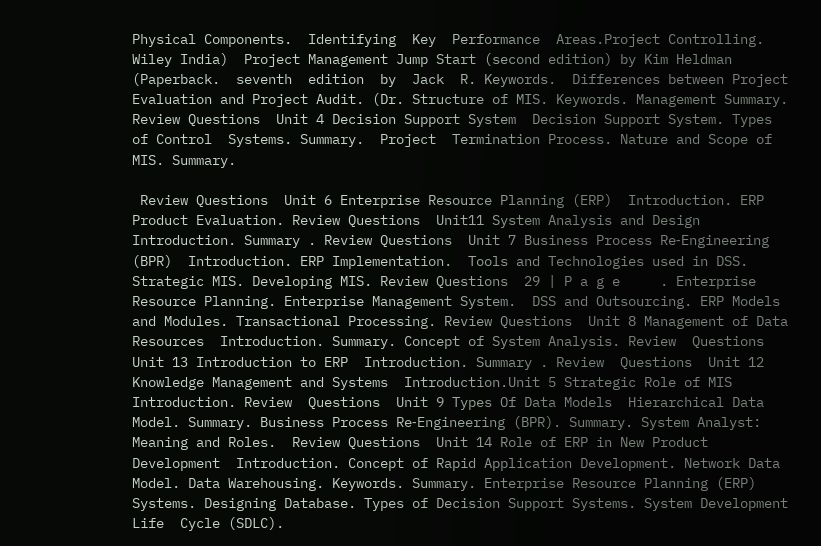Physical Components.  Identifying  Key  Performance  Areas.Project Controlling. Wiley India)  Project Management Jump Start (second edition) by Kim Heldman (Paperback.  seventh  edition  by  Jack  R. Keywords.  Differences between Project Evaluation and Project Audit. (Dr. Structure of MIS. Keywords. Management Summary. Review Questions  Unit 4 Decision Support System  Decision Support System. Types of Control  Systems. Summary.  Project  Termination Process. Nature and Scope of MIS. Summary.

 Review Questions  Unit 6 Enterprise Resource Planning (ERP)  Introduction. ERP Product Evaluation. Review Questions  Unit11 System Analysis and Design  Introduction. Summary . Review Questions  Unit 7 Business Process Re‐Engineering (BPR)  Introduction. ERP Implementation.  Tools and Technologies used in DSS. Strategic MIS. Developing MIS. Review Questions  29 | P a g e     . Enterprise Resource Planning. Enterprise Management System.  DSS and Outsourcing. ERP Models  and Modules. Transactional Processing. Review Questions  Unit 8 Management of Data Resources  Introduction. Summary. Concept of System Analysis. Review  Questions  Unit 13 Introduction to ERP  Introduction. Summary . Review  Questions  Unit 12 Knowledge Management and Systems  Introduction.Unit 5 Strategic Role of MIS  Introduction. Review  Questions  Unit 9 Types Of Data Models  Hierarchical Data Model. Summary. Business Process Re‐Engineering (BPR). Summary. System Analyst: Meaning and Roles.  Review Questions  Unit 14 Role of ERP in New Product Development  Introduction. Concept of Rapid Application Development. Network Data Model. Data Warehousing. Keywords. Summary. Enterprise Resource Planning (ERP) Systems. Designing Database. Types of Decision Support Systems. System Development Life  Cycle (SDLC).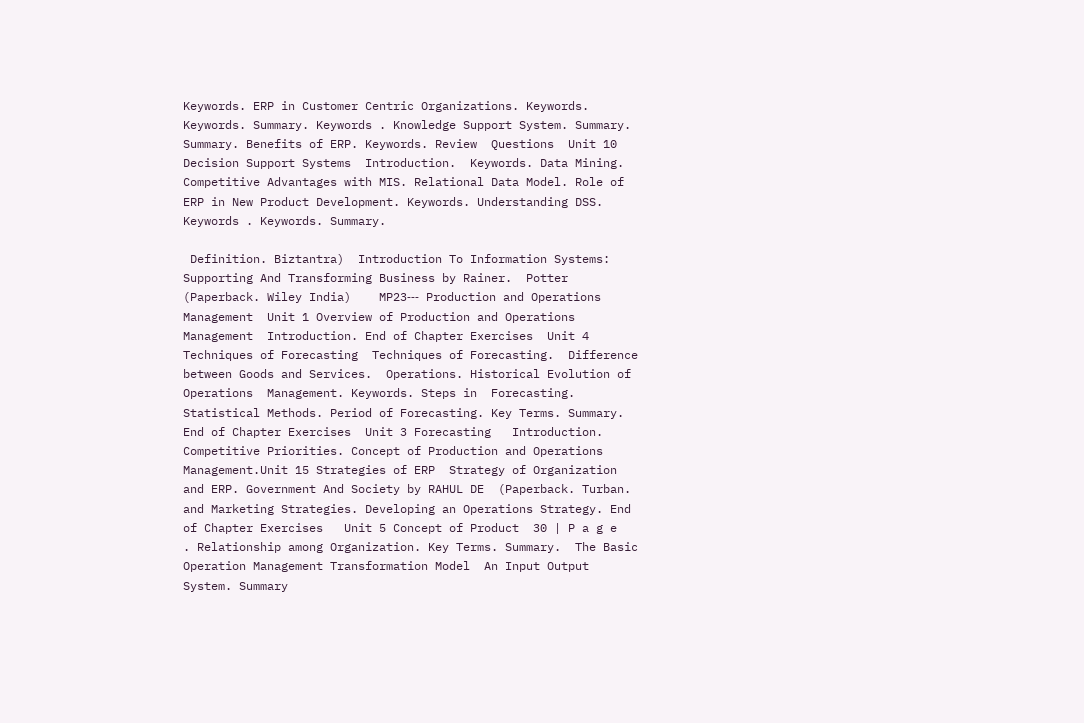Keywords. ERP in Customer Centric Organizations. Keywords. Keywords. Summary. Keywords . Knowledge Support System. Summary. Summary. Benefits of ERP. Keywords. Review  Questions  Unit 10 Decision Support Systems  Introduction.  Keywords. Data Mining. Competitive Advantages with MIS. Relational Data Model. Role of ERP in New Product Development. Keywords. Understanding DSS. Keywords . Keywords. Summary.

 Definition. Biztantra)  Introduction To Information Systems: Supporting And Transforming Business by Rainer.  Potter (Paperback. Wiley India)    MP23‐‐‐ Production and Operations Management  Unit 1 Overview of Production and Operations Management  Introduction. End of Chapter Exercises  Unit 4 Techniques of Forecasting  Techniques of Forecasting.  Difference between Goods and Services.  Operations. Historical Evolution of Operations  Management. Keywords. Steps in  Forecasting. Statistical Methods. Period of Forecasting. Key Terms. Summary. End of Chapter Exercises  Unit 3 Forecasting   Introduction. Competitive Priorities. Concept of Production and Operations Management.Unit 15 Strategies of ERP  Strategy of Organization and ERP. Government And Society by RAHUL DE  (Paperback. Turban. and Marketing Strategies. Developing an Operations Strategy. End of Chapter Exercises   Unit 5 Concept of Product  30 | P a g e     . Relationship among Organization. Key Terms. Summary.  The Basic Operation Management Transformation Model  An Input Output System. Summary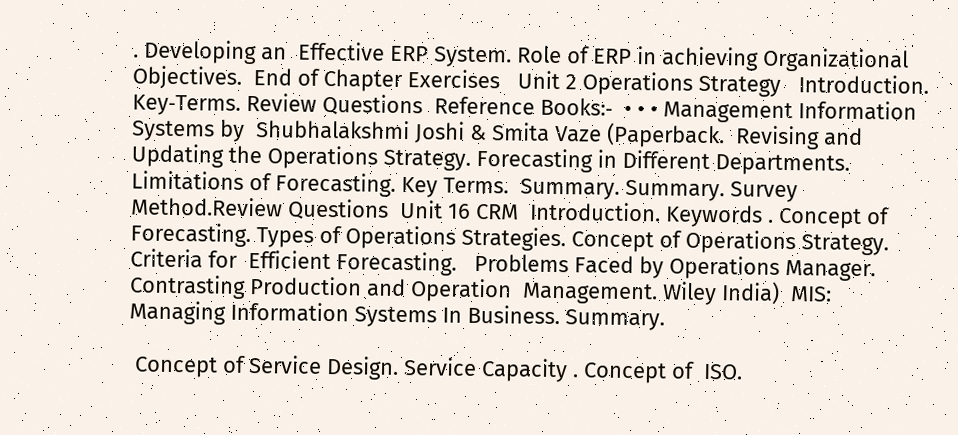. Developing an  Effective ERP System. Role of ERP in achieving Organizational Objectives.  End of Chapter Exercises   Unit 2 Operations Strategy   Introduction.  Key‐Terms. Review Questions  Reference Books:‐  • • • Management Information Systems by  Shubhalakshmi Joshi & Smita Vaze (Paperback.  Revising and Updating the Operations Strategy. Forecasting in Different Departments. Limitations of Forecasting. Key Terms.  Summary. Summary. Survey Method.Review Questions  Unit 16 CRM  Introduction. Keywords . Concept of Forecasting. Types of Operations Strategies. Concept of Operations Strategy. Criteria for  Efficient Forecasting.   Problems Faced by Operations Manager.  Contrasting Production and Operation  Management. Wiley India)  MIS: Managing Information Systems In Business. Summary.

 Concept of Service Design. Service Capacity . Concept of  ISO.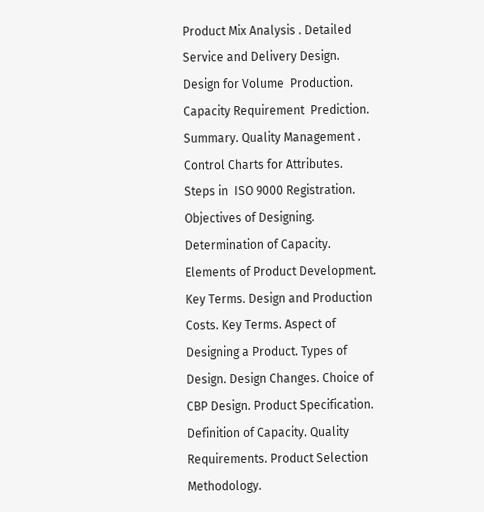Product Mix Analysis . Detailed Service and Delivery Design. Design for Volume  Production. Capacity Requirement  Prediction.  Summary. Quality Management . Control Charts for Attributes.  Steps in  ISO 9000 Registration. Objectives of Designing. Determination of Capacity. Elements of Product Development. Key Terms. Design and Production Costs. Key Terms. Aspect of Designing a Product. Types of Design. Design Changes. Choice of CBP Design. Product Specification. Definition of Capacity. Quality  Requirements. Product Selection Methodology.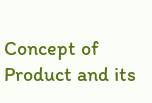Concept of Product and its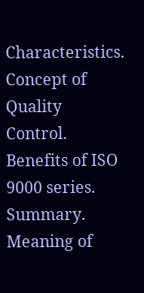Characteristics. Concept of Quality Control.  Benefits of ISO 9000 series. Summary. Meaning of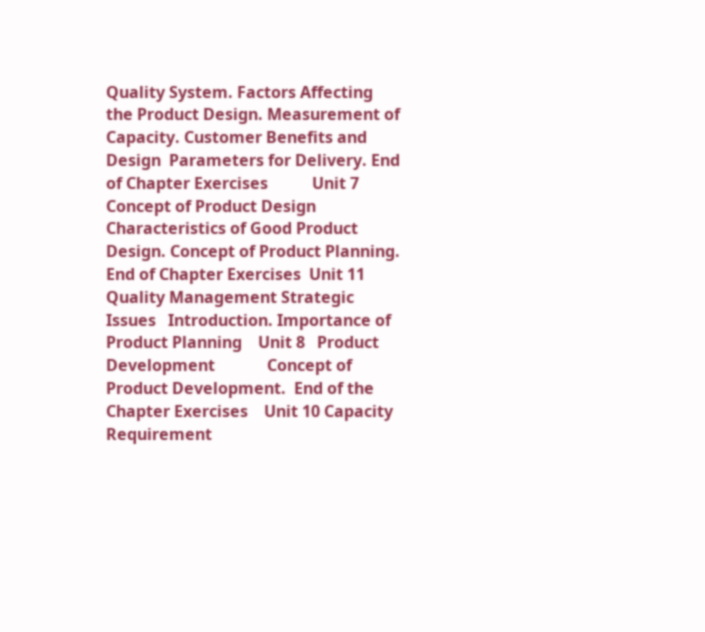Quality System. Factors Affecting  the Product Design. Measurement of Capacity. Customer Benefits and Design  Parameters for Delivery. End of Chapter Exercises           Unit 7 Concept of Product Design               Characteristics of Good Product Design. Concept of Product Planning. End of Chapter Exercises  Unit 11 Quality Management Strategic Issues   Introduction. Importance of Product Planning    Unit 8   Product Development             Concept of Product Development.  End of the Chapter Exercises    Unit 10 Capacity Requirement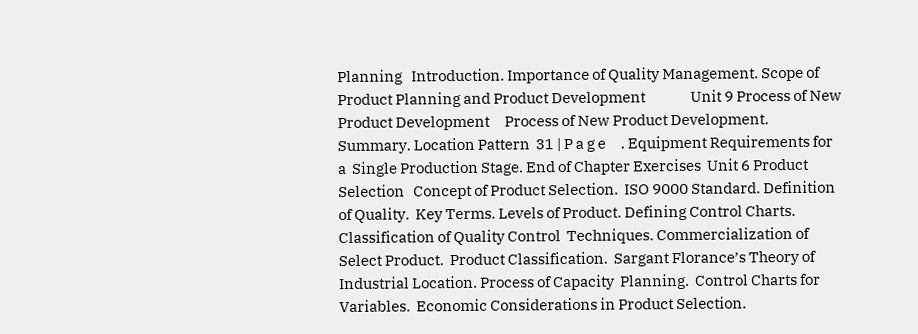Planning   Introduction. Importance of Quality Management. Scope of Product Planning and Product Development               Unit 9 Process of New Product Development     Process of New Product Development. Summary. Location Pattern  31 | P a g e     . Equipment Requirements for a  Single Production Stage. End of Chapter Exercises  Unit 6 Product Selection   Concept of Product Selection.  ISO 9000 Standard. Definition of Quality.  Key Terms. Levels of Product. Defining Control Charts. Classification of Quality Control  Techniques. Commercialization of Select Product.  Product Classification.  Sargant Florance’s Theory of Industrial Location. Process of Capacity  Planning.  Control Charts for Variables.  Economic Considerations in Product Selection.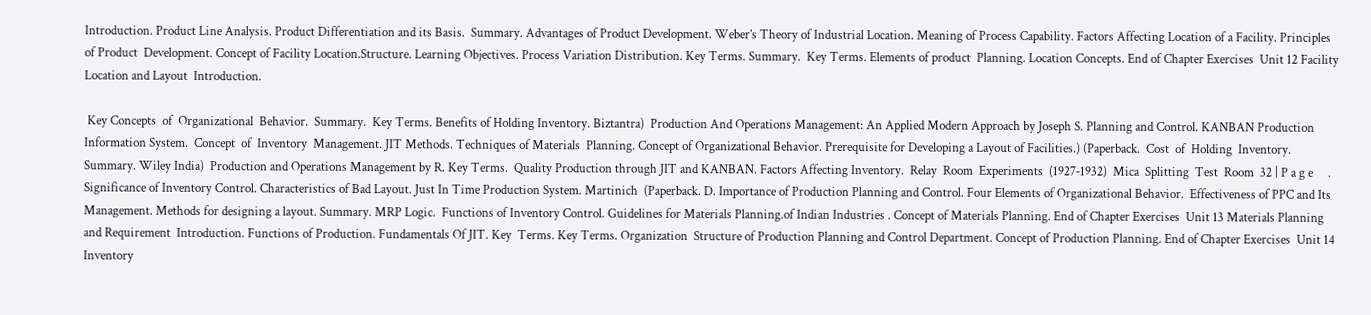Introduction. Product Line Analysis. Product Differentiation and its Basis.  Summary. Advantages of Product Development. Weber’s Theory of Industrial Location. Meaning of Process Capability. Factors Affecting Location of a Facility. Principles of Product  Development. Concept of Facility Location.Structure. Learning Objectives. Process Variation Distribution. Key Terms. Summary.  Key Terms. Elements of product  Planning. Location Concepts. End of Chapter Exercises  Unit 12 Facility Location and Layout  Introduction.

 Key Concepts  of  Organizational  Behavior.  Summary.  Key Terms. Benefits of Holding Inventory. Biztantra)  Production And Operations Management: An Applied Modern Approach by Joseph S. Planning and Control. KANBAN Production Information System.  Concept  of  Inventory  Management. JIT Methods. Techniques of Materials  Planning. Concept of Organizational Behavior. Prerequisite for Developing a Layout of Facilities.) (Paperback.  Cost  of  Holding  Inventory. Summary. Wiley India)  Production and Operations Management by R. Key Terms.  Quality Production through JIT and KANBAN. Factors Affecting Inventory.  Relay  Room  Experiments  (1927‐1932)  Mica  Splitting  Test  Room  32 | P a g e     . Significance of Inventory Control. Characteristics of Bad Layout. Just In Time Production System. Martinich  (Paperback. D. Importance of Production Planning and Control. Four Elements of Organizational Behavior.  Effectiveness of PPC and Its Management. Methods for designing a layout. Summary. MRP Logic.  Functions of Inventory Control. Guidelines for Materials Planning.of Indian Industries . Concept of Materials Planning. End of Chapter Exercises  Unit 13 Materials Planning and Requirement  Introduction. Functions of Production. Fundamentals Of JIT. Key  Terms. Key Terms. Organization  Structure of Production Planning and Control Department. Concept of Production Planning. End of Chapter Exercises  Unit 14 Inventory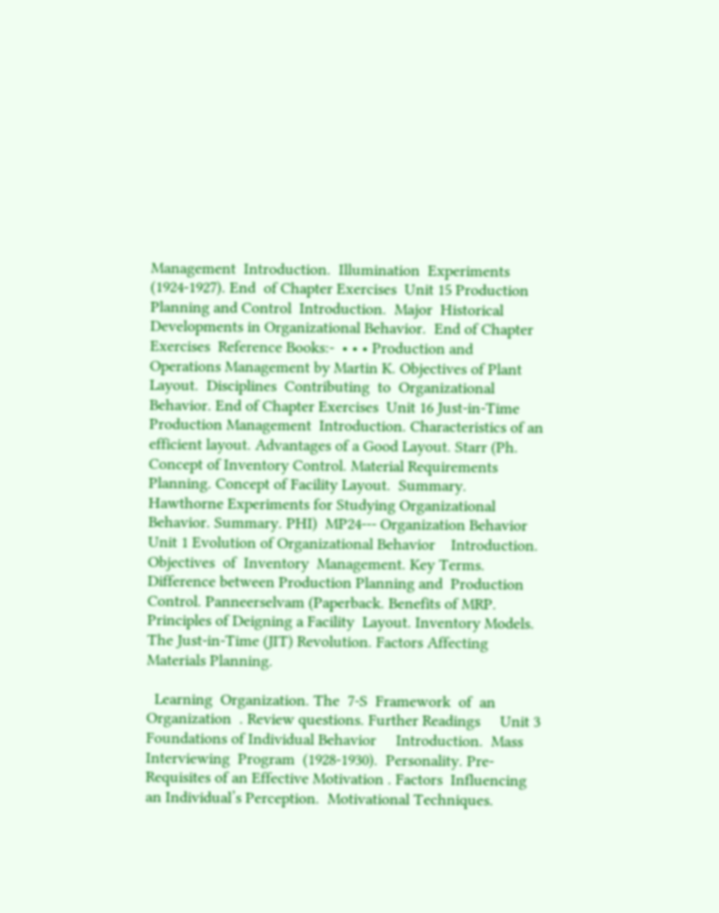Management  Introduction.  Illumination  Experiments  (1924‐1927). End  of Chapter Exercises  Unit 15 Production Planning and Control  Introduction.  Major  Historical  Developments in Organizational Behavior.  End of Chapter Exercises  Reference Books:‐  • • • Production and Operations Management by Martin K. Objectives of Plant  Layout.  Disciplines  Contributing  to  Organizational  Behavior. End of Chapter Exercises  Unit 16 Just‐in‐Time Production Management  Introduction. Characteristics of an efficient layout. Advantages of a Good Layout. Starr (Ph. Concept of Inventory Control. Material Requirements Planning. Concept of Facility Layout.  Summary. Hawthorne Experiments for Studying Organizational Behavior. Summary. PHI)  MP24‐‐‐ Organization Behavior  Unit 1 Evolution of Organizational Behavior    Introduction.  Objectives  of  Inventory  Management. Key Terms. Difference between Production Planning and  Production Control. Panneerselvam (Paperback. Benefits of MRP. Principles of Deigning a Facility  Layout. Inventory Models. The Just‐in‐Time (JIT) Revolution. Factors Affecting Materials Planning.

  Learning  Organization. The  7‐S  Framework  of  an  Organization  . Review questions. Further Readings     Unit 3 Foundations of Individual Behavior     Introduction.  Mass  Interviewing  Program  (1928‐1930).  Personality. Pre‐Requisites of an Effective Motivation . Factors  Influencing an Individual’s Perception.  Motivational Techniques.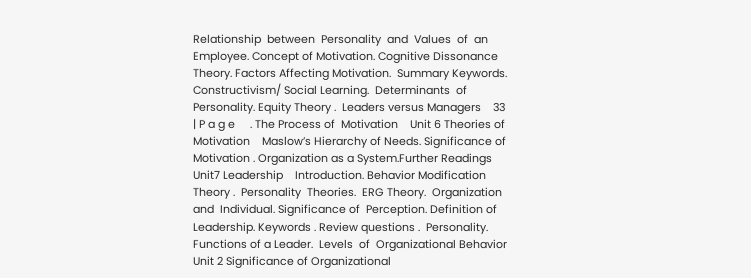Relationship  between  Personality  and  Values  of  an  Employee. Concept of Motivation. Cognitive Dissonance Theory. Factors Affecting Motivation.  Summary Keywords. Constructivism/ Social Learning.  Determinants  of  Personality. Equity Theory .  Leaders versus Managers    33 | P a g e     . The Process of  Motivation    Unit 6 Theories of Motivation    Maslow’s Hierarchy of Needs. Significance of Motivation . Organization as a System.Further Readings     Unit7 Leadership    Introduction. Behavior Modification Theory .  Personality  Theories.  ERG Theory.  Organization  and  Individual. Significance of  Perception. Definition of Leadership. Keywords . Review questions .  Personality. Functions of a Leader.  Levels  of  Organizational Behavior    Unit 2 Significance of Organizational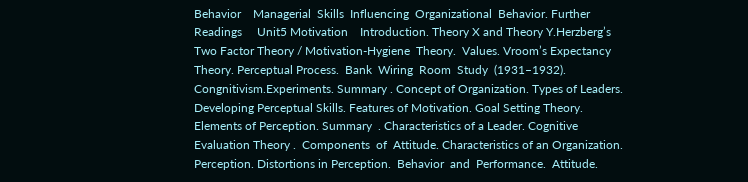Behavior    Managerial  Skills  Influencing  Organizational  Behavior. Further Readings     Unit5 Motivation    Introduction. Theory X and Theory Y.Herzberg’s Two Factor Theory / Motivation‐Hygiene  Theory.  Values. Vroom’s Expectancy Theory. Perceptual Process.  Bank  Wiring  Room  Study  (1931–1932). Congnitivism.Experiments. Summary . Concept of Organization. Types of Leaders. Developing Perceptual Skills. Features of Motivation. Goal Setting Theory. Elements of Perception. Summary  . Characteristics of a Leader. Cognitive Evaluation Theory .  Components  of  Attitude. Characteristics of an Organization. Perception. Distortions in Perception.  Behavior  and  Performance.  Attitude.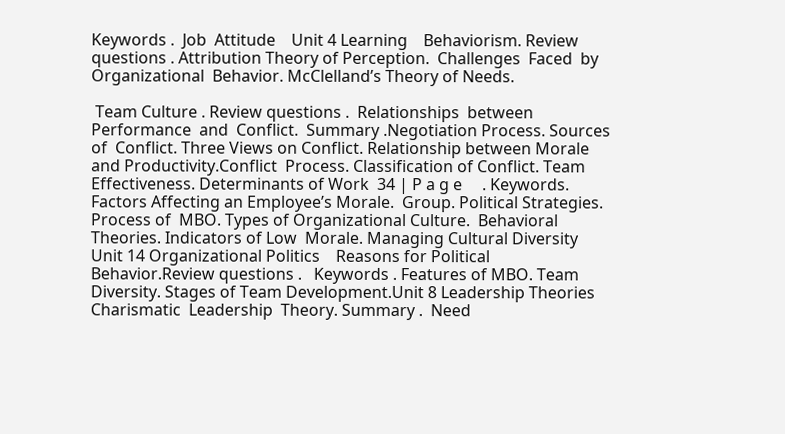Keywords .  Job  Attitude    Unit 4 Learning    Behaviorism. Review  questions . Attribution Theory of Perception.  Challenges  Faced  by  Organizational  Behavior. McClelland’s Theory of Needs.

 Team Culture . Review questions .  Relationships  between  Performance  and  Conflict.  Summary .Negotiation Process. Sources  of  Conflict. Three Views on Conflict. Relationship between Morale and Productivity.Conflict  Process. Classification of Conflict. Team Effectiveness. Determinants of Work  34 | P a g e     . Keywords. Factors Affecting an Employee’s Morale.  Group. Political Strategies. Process of  MBO. Types of Organizational Culture.  Behavioral  Theories. Indicators of Low  Morale. Managing Cultural Diversity    Unit 14 Organizational Politics    Reasons for Political Behavior.Review questions .   Keywords . Features of MBO. Team Diversity. Stages of Team Development.Unit 8 Leadership Theories    Charismatic  Leadership  Theory. Summary .  Need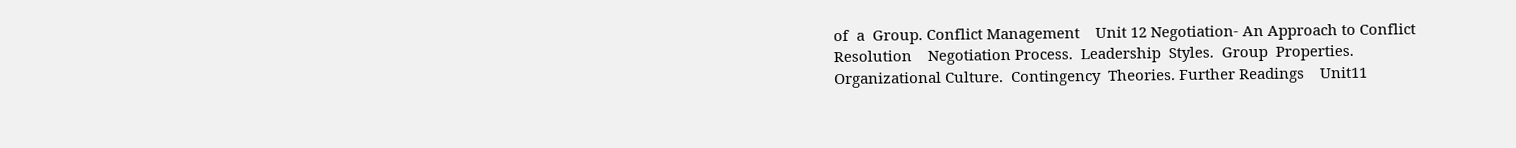of  a  Group. Conflict Management    Unit 12 Negotiation‐ An Approach to Conflict Resolution    Negotiation Process.  Leadership  Styles.  Group  Properties. Organizational Culture.  Contingency  Theories. Further Readings    Unit11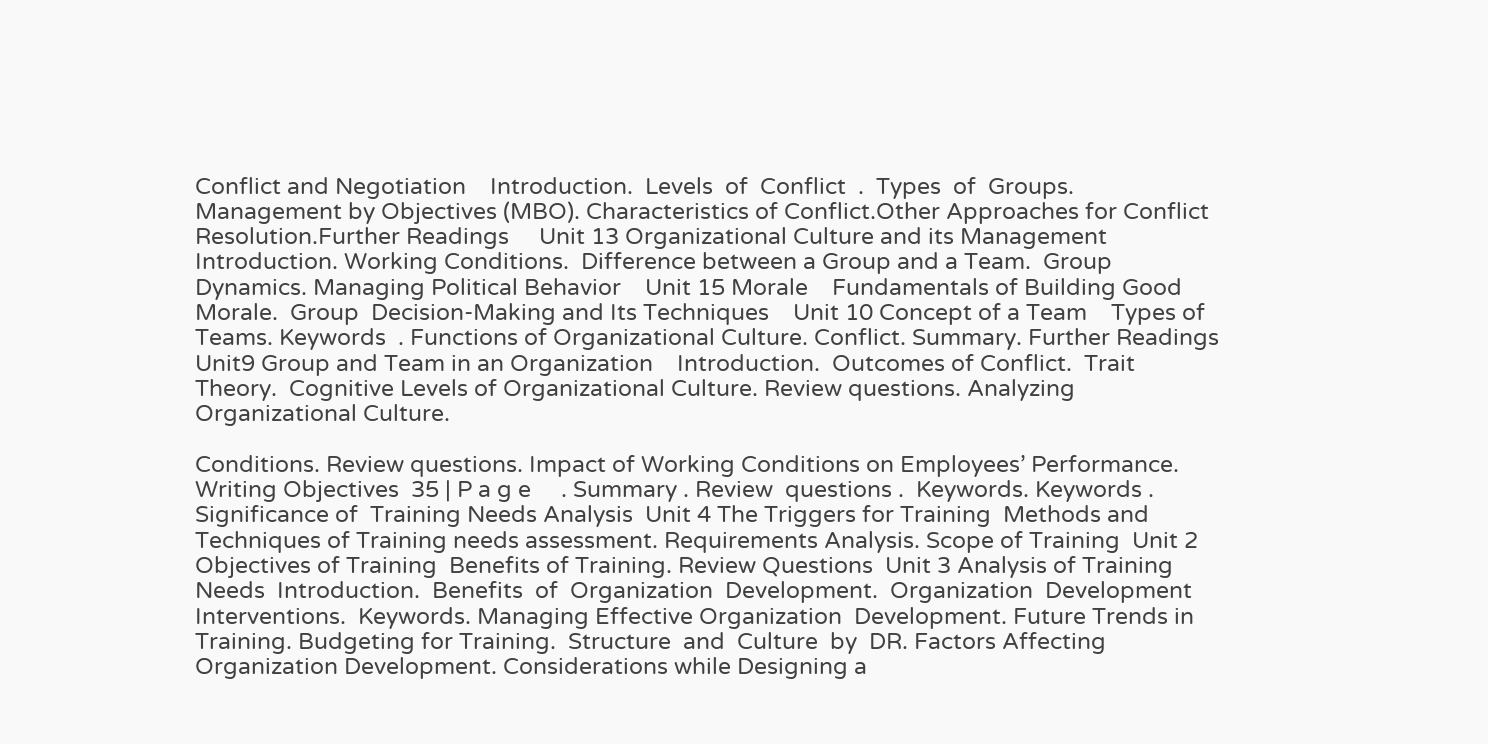Conflict and Negotiation    Introduction.  Levels  of  Conflict  .  Types  of  Groups. Management by Objectives (MBO). Characteristics of Conflict.Other Approaches for Conflict Resolution.Further Readings     Unit 13 Organizational Culture and its Management    Introduction. Working Conditions.  Difference between a Group and a Team.  Group  Dynamics. Managing Political Behavior    Unit 15 Morale    Fundamentals of Building Good Morale.  Group  Decision‐Making and Its Techniques    Unit 10 Concept of a Team    Types of Teams. Keywords  . Functions of Organizational Culture. Conflict. Summary. Further Readings     Unit9 Group and Team in an Organization    Introduction.  Outcomes of Conflict.  Trait  Theory.  Cognitive Levels of Organizational Culture. Review questions. Analyzing Organizational Culture.

Conditions. Review questions. Impact of Working Conditions on Employees’ Performance. Writing Objectives  35 | P a g e     . Summary . Review  questions .  Keywords. Keywords . Significance of  Training Needs Analysis  Unit 4 The Triggers for Training  Methods and Techniques of Training needs assessment. Requirements Analysis. Scope of Training  Unit 2 Objectives of Training  Benefits of Training. Review Questions  Unit 3 Analysis of Training Needs  Introduction.  Benefits  of  Organization  Development.  Organization  Development  Interventions.  Keywords. Managing Effective Organization  Development. Future Trends in Training. Budgeting for Training.  Structure  and  Culture  by  DR. Factors Affecting Organization Development. Considerations while Designing a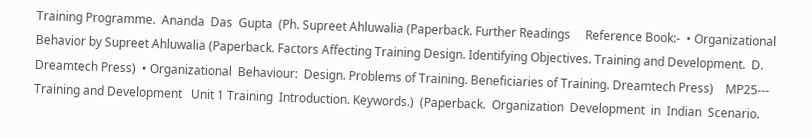Training Programme.  Ananda  Das  Gupta  (Ph. Supreet Ahluwalia (Paperback. Further Readings     Reference Book:‐  • Organizational Behavior by Supreet Ahluwalia (Paperback. Factors Affecting Training Design. Identifying Objectives. Training and Development.  D. Dreamtech Press)  • Organizational  Behaviour:  Design. Problems of Training. Beneficiaries of Training. Dreamtech Press)    MP25‐‐‐ Training and Development   Unit 1 Training  Introduction. Keywords.)  (Paperback.  Organization  Development  in  Indian  Scenario.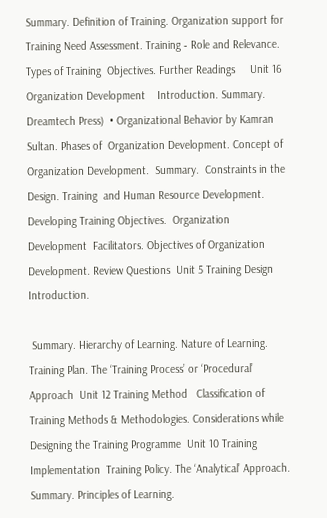Summary. Definition of Training. Organization support for Training Need Assessment. Training ‐ Role and Relevance. Types of Training  Objectives. Further Readings     Unit 16 Organization Development    Introduction. Summary. Dreamtech Press)  • Organizational Behavior by Kamran Sultan. Phases of  Organization Development. Concept of Organization Development.  Summary.  Constraints in the Design. Training  and Human Resource Development. Developing Training Objectives.  Organization  Development  Facilitators. Objectives of Organization Development. Review Questions  Unit 5 Training Design     Introduction.

 Summary. Hierarchy of Learning. Nature of Learning. Training Plan. The ‘Training Process’ or ‘Procedural’  Approach  Unit 12 Training Method   Classification of Training Methods & Methodologies. Considerations while  Designing the Training Programme  Unit 10 Training Implementation  Training Policy. The ‘Analytical’ Approach. Summary. Principles of Learning.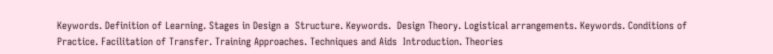Keywords. Definition of Learning. Stages in Design a  Structure. Keywords.  Design Theory. Logistical arrangements. Keywords. Conditions of Practice. Facilitation of Transfer. Training Approaches. Techniques and Aids  Introduction. Theories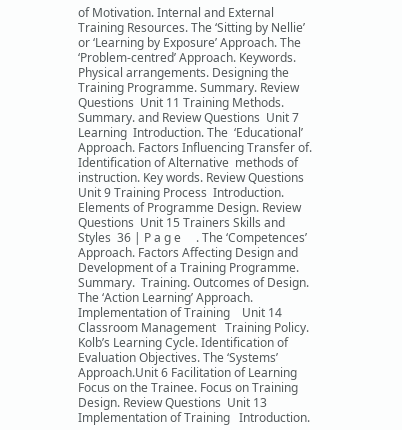of Motivation. Internal and External Training Resources. The ‘Sitting by Nellie’ or ‘Learning by Exposure’ Approach. The ‘Problem‐centred’ Approach. Keywords. Physical arrangements. Designing the Training Programme. Summary. Review  Questions  Unit 11 Training Methods. Summary. and Review Questions  Unit 7 Learning  Introduction. The  ‘Educational’ Approach. Factors Influencing Transfer of. Identification of Alternative  methods of instruction. Key words. Review Questions  Unit 9 Training Process  Introduction. Elements of Programme Design. Review Questions  Unit 15 Trainers Skills and Styles  36 | P a g e     . The ‘Competences’ Approach. Factors Affecting Design and Development of a Training Programme. Summary.  Training. Outcomes of Design. The ‘Action Learning’ Approach. Implementation of Training    Unit 14 Classroom Management   Training Policy. Kolb’s Learning Cycle. Identification of Evaluation Objectives. The ‘Systems’  Approach.Unit 6 Facilitation of Learning  Focus on the Trainee. Focus on Training Design. Review Questions  Unit 13 Implementation of Training   Introduction.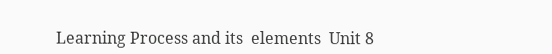Learning Process and its  elements  Unit 8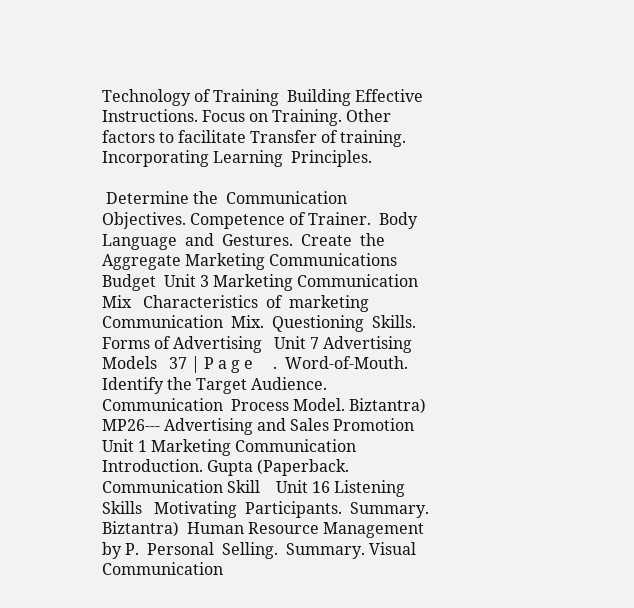Technology of Training  Building Effective Instructions. Focus on Training. Other factors to facilitate Transfer of training. Incorporating Learning  Principles.

 Determine the  Communication  Objectives. Competence of Trainer.  Body  Language  and  Gestures.  Create  the  Aggregate Marketing Communications Budget  Unit 3 Marketing Communication Mix   Characteristics  of  marketing  Communication  Mix.  Questioning  Skills. Forms of Advertising   Unit 7 Advertising Models   37 | P a g e     .  Word‐of‐Mouth. Identify the Target Audience.  Communication  Process Model. Biztantra)  MP26‐‐‐ Advertising and Sales Promotion  Unit 1 Marketing Communication  Introduction. Gupta (Paperback. Communication Skill    Unit 16 Listening Skills   Motivating  Participants.  Summary. Biztantra)  Human Resource Management by P.  Personal  Selling.  Summary. Visual Communication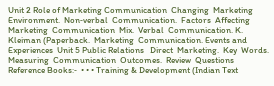Unit 2 Role of Marketing Communication  Changing  Marketing  Environment.  Non‐verbal  Communication.  Factors  Affecting  Marketing  Communication  Mix.  Verbal  Communication. K. Kleiman (Paperback.  Marketing  Communication. Events and Experiences  Unit 5 Public Relations   Direct  Marketing.  Key  Words.  Measuring  Communication  Outcomes.  Review  Questions  Reference Books:‐  • • • Training & Development (Indian Text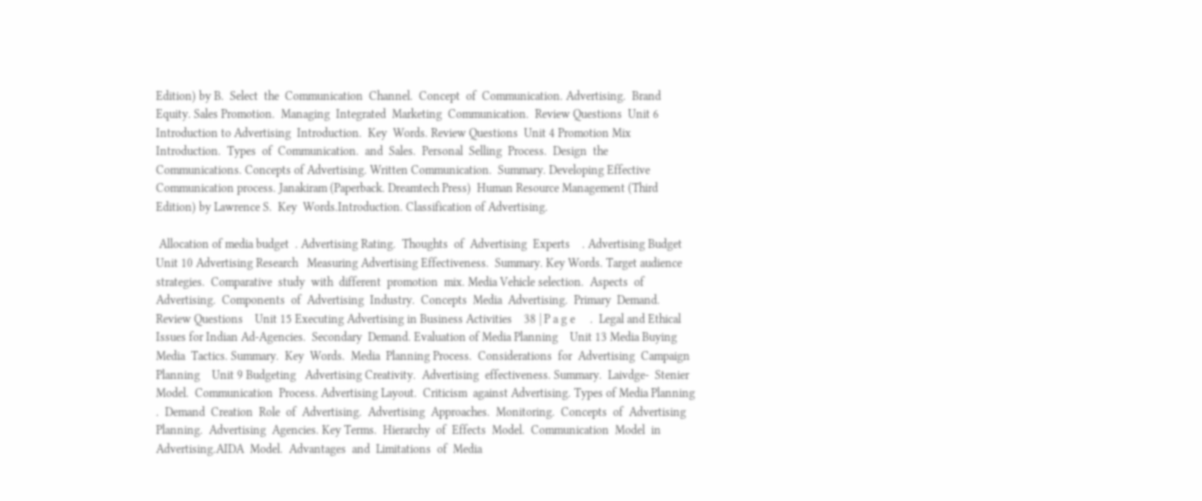Edition) by B.  Select  the  Communication  Channel.  Concept  of  Communication. Advertising.  Brand  Equity. Sales Promotion.  Managing  Integrated  Marketing  Communication.  Review Questions  Unit 6 Introduction to Advertising  Introduction.  Key  Words. Review Questions  Unit 4 Promotion Mix  Introduction.  Types  of  Communication.  and  Sales.  Personal  Selling  Process.  Design  the  Communications. Concepts of Advertising. Written Communication.  Summary. Developing Effective Communication process. Janakiram (Paperback. Dreamtech Press)  Human Resource Management (Third Edition) by Lawrence S.  Key  Words.Introduction. Classification of Advertising.

 Allocation of media budget  . Advertising Rating.  Thoughts  of  Advertising  Experts    . Advertising Budget  Unit 10 Advertising Research   Measuring Advertising Effectiveness.  Summary. Key Words. Target audience strategies.  Comparative  study  with  different  promotion  mix. Media Vehicle selection.  Aspects  of  Advertising.  Components  of  Advertising  Industry.  Concepts  Media  Advertising.  Primary  Demand. Review Questions    Unit 15 Executing Advertising in Business Activities    38 | P a g e     .  Legal and Ethical Issues for Indian Ad‐Agencies.  Secondary  Demand. Evaluation of Media Planning    Unit 13 Media Buying     Media  Tactics. Summary.  Key  Words.  Media  Planning Process.  Considerations  for  Advertising  Campaign Planning    Unit 9 Budgeting   Advertising Creativity.  Advertising  effectiveness. Summary.  Laivdge‐  Stenier  Model.  Communication  Process. Advertising Layout.  Criticism  against Advertising. Types of Media Planning .  Demand  Creation  Role  of  Advertising.  Advertising  Approaches.  Monitoring.  Concepts  of  Advertising  Planning.  Advertising  Agencies. Key Terms.  Hierarchy  of  Effects  Model.  Communication  Model  in  Advertising.AIDA  Model.  Advantages  and  Limitations  of  Media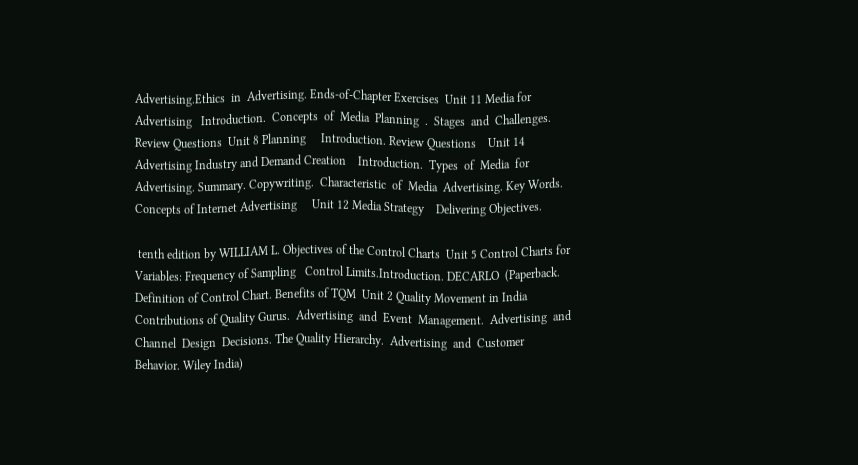Advertising.Ethics  in  Advertising. Ends‐of‐Chapter Exercises  Unit 11 Media for Advertising   Introduction.  Concepts  of  Media  Planning  .  Stages  and  Challenges. Review Questions  Unit 8 Planning     Introduction. Review Questions    Unit 14 Advertising Industry and Demand Creation    Introduction.  Types  of  Media  for  Advertising. Summary. Copywriting.  Characteristic  of  Media  Advertising. Key Words. Concepts of Internet Advertising     Unit 12 Media Strategy    Delivering Objectives.

 tenth edition by WILLIAM L. Objectives of the Control Charts  Unit 5 Control Charts for Variables: Frequency of Sampling   Control Limits.Introduction. DECARLO  (Paperback. Definition of Control Chart. Benefits of TQM  Unit 2 Quality Movement in India  Contributions of Quality Gurus.  Advertising  and  Event  Management.  Advertising  and  Channel  Design  Decisions. The Quality Hierarchy.  Advertising  and  Customer  Behavior. Wiley India)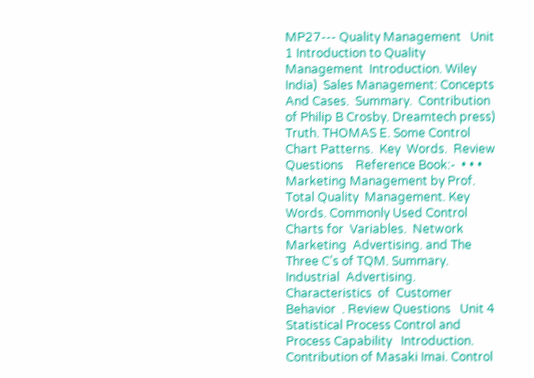MP27‐‐‐ Quality Management   Unit 1 Introduction to Quality Management  Introduction. Wiley India)  Sales Management: Concepts And Cases.  Summary.  Contribution of Philip B Crosby. Dreamtech press)  Truth. THOMAS E. Some Control Chart Patterns.  Key  Words.  Review  Questions    Reference Book:‐  • • • Marketing Management by Prof. Total Quality  Management. Key Words. Commonly Used Control Charts for  Variables.  Network  Marketing  Advertising. and The Three C’s of TQM. Summary.  Industrial  Advertising.  Characteristics  of  Customer  Behavior  . Review Questions   Unit 4 Statistical Process Control and Process Capability   Introduction. Contribution of Masaki Imai. Control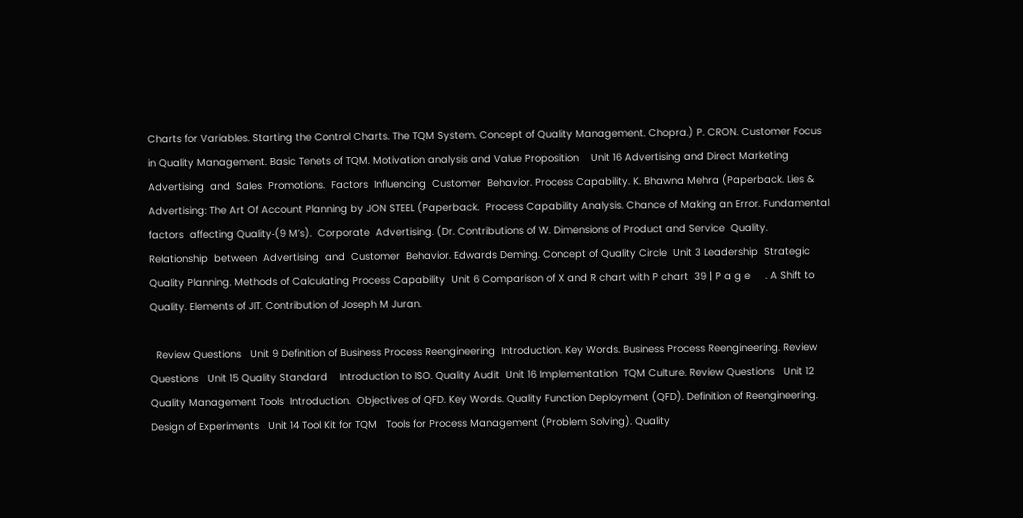Charts for Variables. Starting the Control Charts. The TQM System. Concept of Quality Management. Chopra.) P. CRON. Customer Focus in Quality Management. Basic Tenets of TQM. Motivation analysis and Value Proposition    Unit 16 Advertising and Direct Marketing    Advertising  and  Sales  Promotions.  Factors  Influencing  Customer  Behavior. Process Capability. K. Bhawna Mehra (Paperback. Lies & Advertising: The Art Of Account Planning by JON STEEL (Paperback.  Process Capability Analysis. Chance of Making an Error. Fundamental factors  affecting Quality‐(9 M’s).  Corporate  Advertising. (Dr. Contributions of W. Dimensions of Product and Service  Quality.  Relationship  between  Advertising  and  Customer  Behavior. Edwards Deming. Concept of Quality Circle  Unit 3 Leadership  Strategic Quality Planning. Methods of Calculating Process Capability  Unit 6 Comparison of X and R chart with P chart  39 | P a g e     . A Shift to Quality. Elements of JIT. Contribution of Joseph M Juran.

  Review Questions   Unit 9 Definition of Business Process Reengineering  Introduction. Key Words. Business Process Reengineering. Review Questions   Unit 15 Quality Standard    Introduction to ISO. Quality Audit  Unit 16 Implementation  TQM Culture. Review Questions   Unit 12 Quality Management Tools  Introduction.  Objectives of QFD. Key Words. Quality Function Deployment (QFD). Definition of Reengineering. Design of Experiments   Unit 14 Tool Kit for TQM   Tools for Process Management (Problem Solving). Quality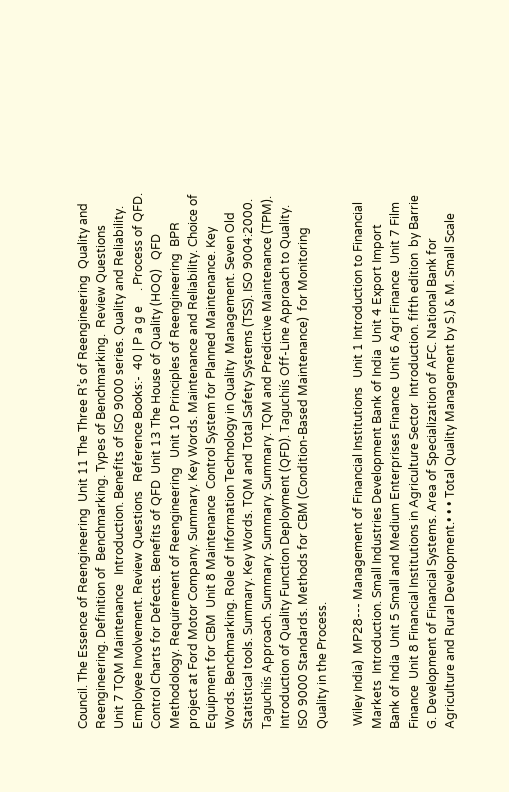Council. The Essence of Reengineering  Unit 11 The Three R’s of Reengineering  Quality and Reengineering. Definition of  Benchmarking. Types of Benchmarking.  Review Questions   Unit 7 TQM Maintenance   Introduction. Benefits of ISO 9000 series. Quality and Reliability. Employee Involvement. Review Questions   Reference Books:‐  40 | P a g e     . Process of QFD. Control Charts for Defects. Benefits of QFD  Unit 13 The House of Quality (HOQ)   QFD Methodology. Requirement of Reengineering   Unit 10 Principles of Reengineering  BPR project at Ford Motor Company. Summary. Key Words. Maintenance and Reliability. Choice of Equipment for CBM  Unit 8 Maintenance  Control System for Planned Maintenance. Key Words. Benchmarking. Role of Information Technology in Quality  Management. Seven Old Statistical tools. Summary. Key Words. TQM and Total Safety Systems (TSS). ISO 9004:2000. Taguchiís Approach. Summary. Summary. Summary. TQM and Predictive Maintenance (TPM). Introduction of Quality Function Deployment (QFD). Taguchiís Off‐Line Approach to Quality. ISO 9000 Standards. Methods for CBM (Condition‐Based Maintenance)  for Monitoring Quality in the Process.

 Wiley India)  MP28‐‐‐ Management of Financial Institutions   Unit 1 Introduction to Financial Markets  Introduction. Small Industries Development Bank of India  Unit 4 Export Import Bank of India  Unit 5 Small and Medium Enterprises Finance  Unit 6 Agri Finance  Unit 7 Film Finance  Unit 8 Financial Institutions in Agriculture Sector  Introduction. fifth edition  by Barrie G. Development of Financial Systems. Area of Specialization of AFC. National Bank for Agriculture and Rural Development.• • • Total Quality Management by S.) & M. Small Scale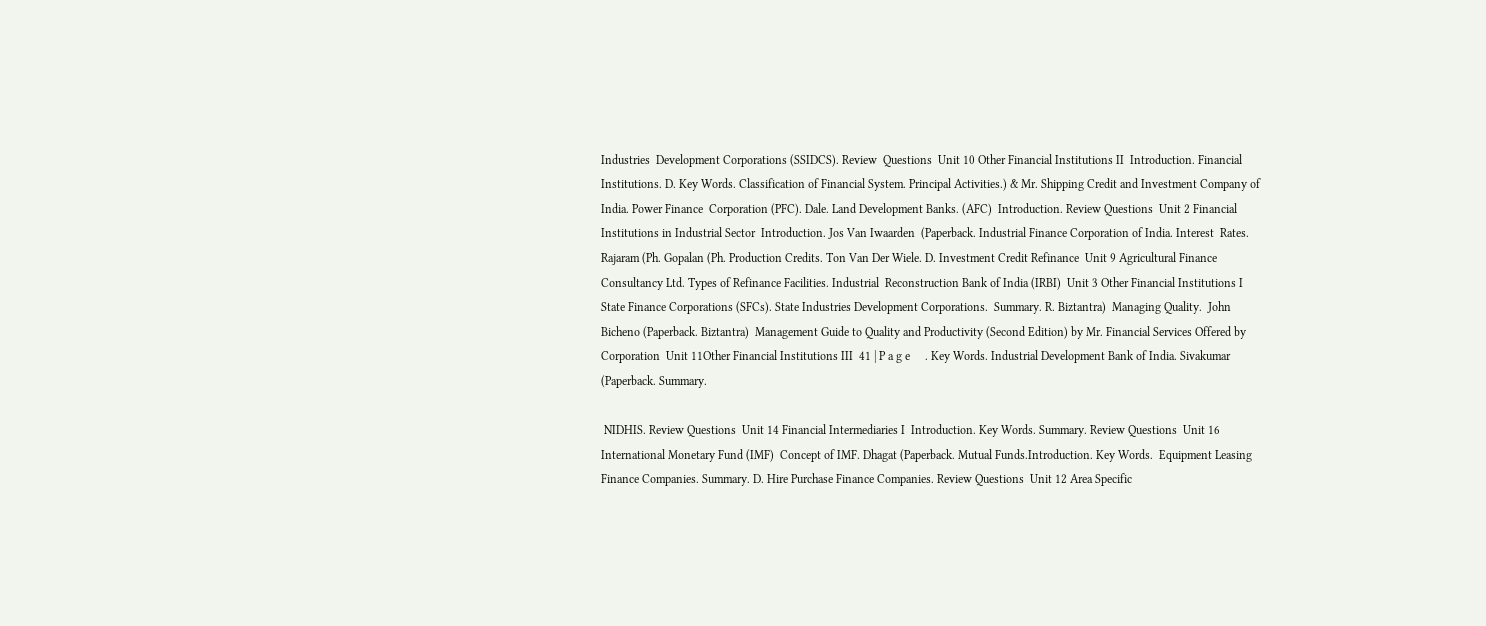Industries  Development Corporations (SSIDCS). Review  Questions  Unit 10 Other Financial Institutions II  Introduction. Financial Institutions. D. Key Words. Classification of Financial System. Principal Activities.) & Mr. Shipping Credit and Investment Company of India. Power Finance  Corporation (PFC). Dale. Land Development Banks. (AFC)  Introduction. Review Questions  Unit 2 Financial Institutions in Industrial Sector  Introduction. Jos Van Iwaarden  (Paperback. Industrial Finance Corporation of India. Interest  Rates. Rajaram (Ph. Gopalan (Ph. Production Credits. Ton Van Der Wiele. D. Investment Credit Refinance  Unit 9 Agricultural Finance Consultancy Ltd. Types of Refinance Facilities. Industrial  Reconstruction Bank of India (IRBI)  Unit 3 Other Financial Institutions I  State Finance Corporations (SFCs). State Industries Development Corporations.  Summary. R. Biztantra)  Managing Quality.  John Bicheno (Paperback. Biztantra)  Management Guide to Quality and Productivity (Second Edition) by Mr. Financial Services Offered by Corporation  Unit 11Other Financial Institutions III  41 | P a g e     . Key Words. Industrial Development Bank of India. Sivakumar (Paperback. Summary.

 NIDHIS. Review Questions  Unit 14 Financial Intermediaries I  Introduction. Key Words. Summary. Review Questions  Unit 16 International Monetary Fund (IMF)  Concept of IMF. Dhagat (Paperback. Mutual Funds.Introduction. Key Words.  Equipment Leasing Finance Companies. Summary. D. Hire Purchase Finance Companies. Review Questions  Unit 12 Area Specific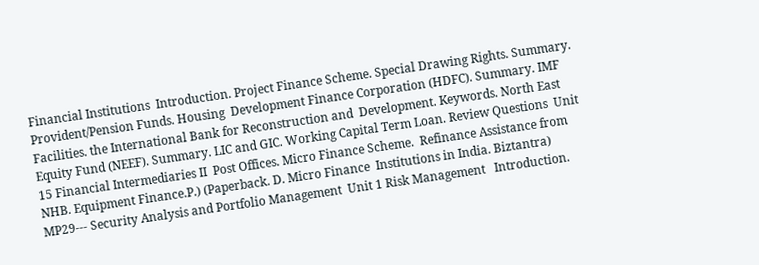Financial Institutions  Introduction. Project Finance Scheme. Special Drawing Rights. Summary. Provident/Pension Funds. Housing  Development Finance Corporation (HDFC). Summary. IMF Facilities. the International Bank for Reconstruction and  Development. Keywords. North East  Equity Fund (NEEF). Summary. LIC and GIC. Working Capital Term Loan. Review Questions  Unit 15 Financial Intermediaries II  Post Offices. Micro Finance Scheme.  Refinance Assistance from NHB. Equipment Finance.P.) (Paperback. D. Micro Finance  Institutions in India. Biztantra)  MP29‐‐‐ Security Analysis and Portfolio Management  Unit 1 Risk Management   Introduction.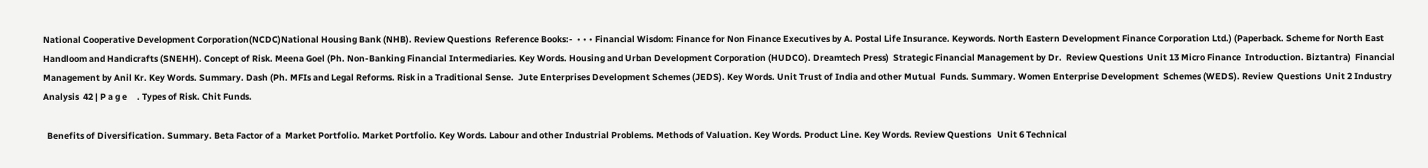National Cooperative Development Corporation(NCDC)National Housing Bank (NHB). Review Questions  Reference Books:‐  • • • Financial Wisdom: Finance for Non Finance Executives by A. Postal Life Insurance. Keywords. North Eastern Development Finance Corporation Ltd.) (Paperback. Scheme for North East Handloom and Handicrafts (SNEHH). Concept of Risk. Meena Goel (Ph. Non‐Banking Financial Intermediaries. Key Words. Housing and Urban Development Corporation (HUDCO). Dreamtech Press)  Strategic Financial Management by Dr.  Review Questions  Unit 13 Micro Finance  Introduction. Biztantra)  Financial Management by Anil Kr. Key Words. Summary. Dash (Ph. MFIs and Legal Reforms. Risk in a Traditional Sense.  Jute Enterprises Development Schemes (JEDS). Key Words. Unit Trust of India and other Mutual  Funds. Summary. Women Enterprise Development  Schemes (WEDS). Review  Questions  Unit 2 Industry Analysis  42 | P a g e     . Types of Risk. Chit Funds.

  Benefits of Diversification. Summary. Beta Factor of a  Market Portfolio. Market Portfolio. Key Words. Labour and other Industrial Problems. Methods of Valuation. Key Words. Product Line. Key Words. Review Questions   Unit 6 Technical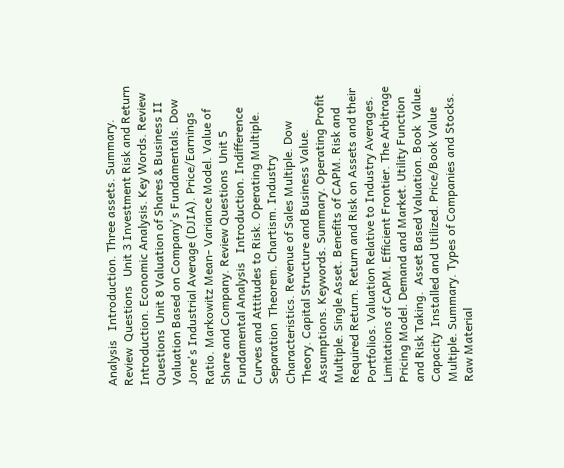Analysis   Introduction. Three assets. Summary. Review  Questions   Unit 3 Investment Risk and Return  Introduction. Economic Analysis. Key Words. Review Questions  Unit 8 Valuation of Shares & Business II  Valuation Based on Company's Fundamentals. Dow  Jone's Industrial Average (DJIA). Price/Earnings Ratio. Markowitz Mean‐ Variance Model. Value of Share and Company. Review Questions  Unit 5 Fundamental Analysis   Introduction. Indifference  Curves and Attitudes to Risk. Operating Multiple. Separation  Theorem. Chartism. Industry Characteristics. Revenue of Sales Multiple. Dow Theory. Capital Structure and Business Value. Assumptions. Keywords. Summary. Operating Profit  Multiple. Single Asset. Benefits of CAPM. Risk and Required Return. Return and Risk on Assets and their Portfolios. Valuation Relative to Industry Averages. Limitations of CAPM. Efficient Frontier. The Arbitrage Pricing Model. Demand and Market. Utility Function and Risk Taking.  Asset Based Valuation. Book  Value. Capacity  Installed and Utilized. Price/Book Value Multiple. Summary. Types of Companies and Stocks. Raw Material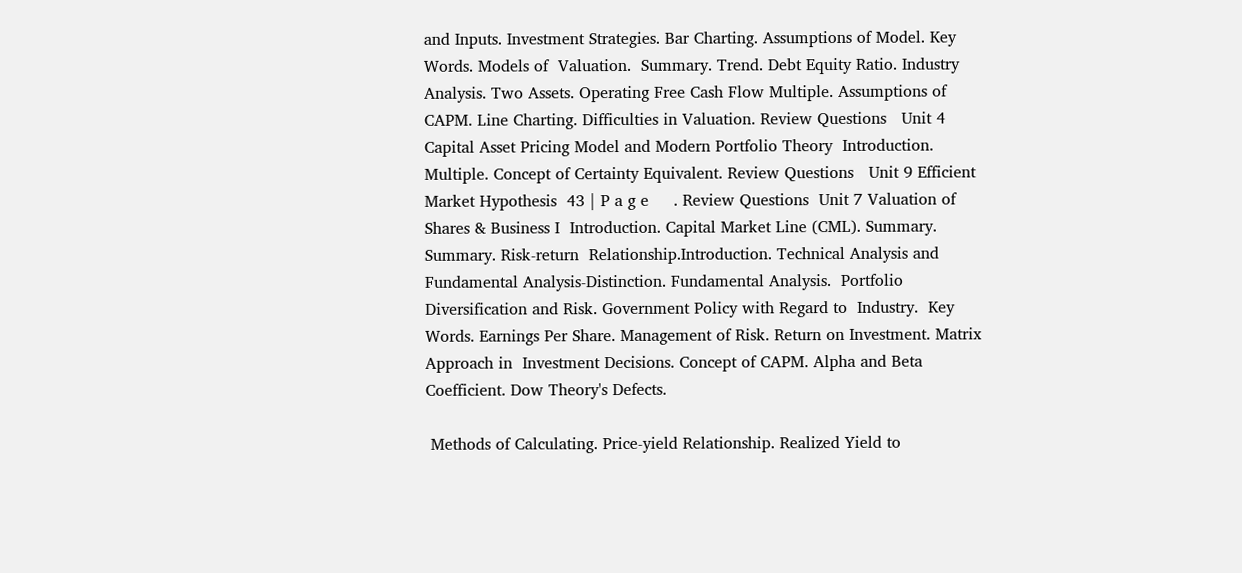and Inputs. Investment Strategies. Bar Charting. Assumptions of Model. Key Words. Models of  Valuation.  Summary. Trend. Debt Equity Ratio. Industry Analysis. Two Assets. Operating Free Cash Flow Multiple. Assumptions of CAPM. Line Charting. Difficulties in Valuation. Review Questions   Unit 4 Capital Asset Pricing Model and Modern Portfolio Theory  Introduction. Multiple. Concept of Certainty Equivalent. Review Questions   Unit 9 Efficient Market Hypothesis  43 | P a g e     . Review Questions  Unit 7 Valuation of Shares & Business I  Introduction. Capital Market Line (CML). Summary. Summary. Risk‐return  Relationship.Introduction. Technical Analysis and Fundamental Analysis‐Distinction. Fundamental Analysis.  Portfolio Diversification and Risk. Government Policy with Regard to  Industry.  Key Words. Earnings Per Share. Management of Risk. Return on Investment. Matrix Approach in  Investment Decisions. Concept of CAPM. Alpha and Beta Coefficient. Dow Theory's Defects.

 Methods of Calculating. Price‐yield Relationship. Realized Yield to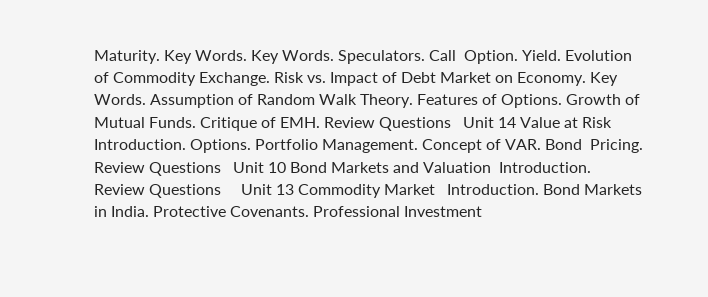Maturity. Key Words. Key Words. Speculators. Call  Option. Yield. Evolution of Commodity Exchange. Risk vs. Impact of Debt Market on Economy. Key Words. Assumption of Random Walk Theory. Features of Options. Growth of Mutual Funds. Critique of EMH. Review Questions   Unit 14 Value at Risk   Introduction. Options. Portfolio Management. Concept of VAR. Bond  Pricing. Review Questions   Unit 10 Bond Markets and Valuation  Introduction. Review Questions     Unit 13 Commodity Market   Introduction. Bond Markets in India. Protective Covenants. Professional Investment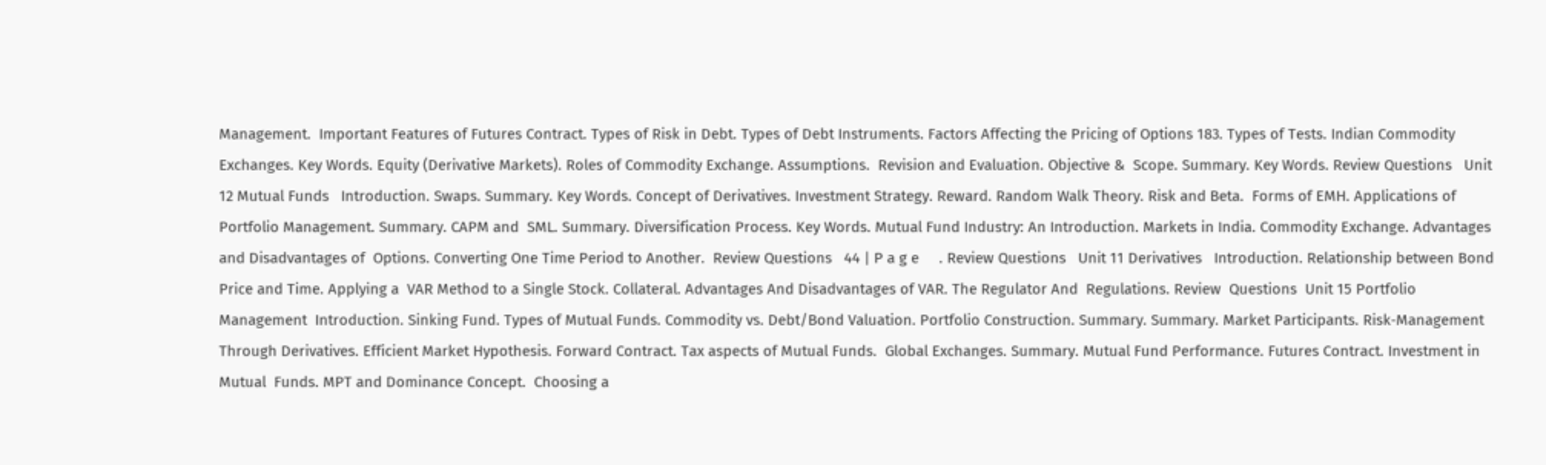Management.  Important Features of Futures Contract. Types of Risk in Debt. Types of Debt Instruments. Factors Affecting the Pricing of Options 183. Types of Tests. Indian Commodity Exchanges. Key Words. Equity (Derivative Markets). Roles of Commodity Exchange. Assumptions.  Revision and Evaluation. Objective &  Scope. Summary. Key Words. Review Questions   Unit 12 Mutual Funds   Introduction. Swaps. Summary. Key Words. Concept of Derivatives. Investment Strategy. Reward. Random Walk Theory. Risk and Beta.  Forms of EMH. Applications of Portfolio Management. Summary. CAPM and  SML. Summary. Diversification Process. Key Words. Mutual Fund Industry: An Introduction. Markets in India. Commodity Exchange. Advantages and Disadvantages of  Options. Converting One Time Period to Another.  Review Questions   44 | P a g e     . Review Questions   Unit 11 Derivatives   Introduction. Relationship between Bond Price and Time. Applying a  VAR Method to a Single Stock. Collateral. Advantages And Disadvantages of VAR. The Regulator And  Regulations. Review  Questions  Unit 15 Portfolio Management  Introduction. Sinking Fund. Types of Mutual Funds. Commodity vs. Debt/Bond Valuation. Portfolio Construction. Summary. Summary. Market Participants. Risk‐Management Through Derivatives. Efficient Market Hypothesis. Forward Contract. Tax aspects of Mutual Funds.  Global Exchanges. Summary. Mutual Fund Performance. Futures Contract. Investment in Mutual  Funds. MPT and Dominance Concept.  Choosing a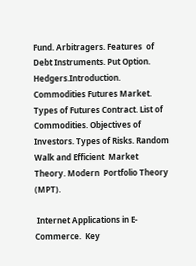Fund. Arbitragers. Features  of Debt Instruments. Put Option. Hedgers.Introduction. Commodities Futures Market. Types of Futures Contract. List of Commodities. Objectives of Investors. Types of Risks. Random Walk and Efficient  Market Theory. Modern  Portfolio Theory (MPT).

 Internet Applications in E‐Commerce.  Key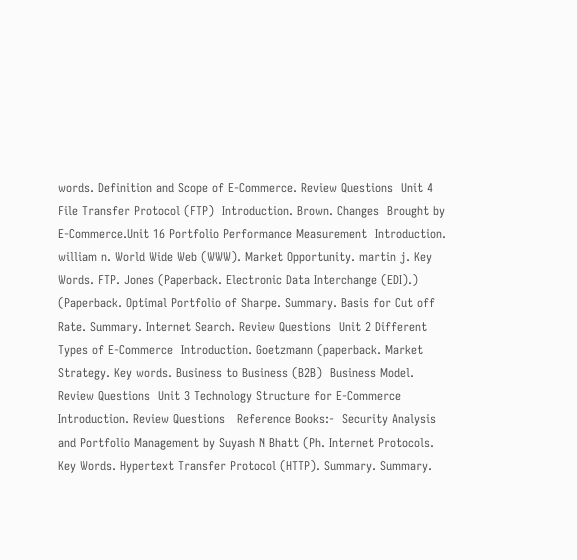words. Definition and Scope of E‐Commerce. Review Questions  Unit 4 File Transfer Protocol (FTP)  Introduction. Brown. Changes  Brought by E‐Commerce.Unit 16 Portfolio Performance Measurement  Introduction. william n. World Wide Web (WWW). Market Opportunity. martin j. Key Words. FTP. Jones (Paperback. Electronic Data Interchange (EDI).) (Paperback. Optimal Portfolio of Sharpe. Summary. Basis for Cut off Rate. Summary. Internet Search. Review Questions  Unit 2 Different Types of E‐Commerce  Introduction. Goetzmann (paperback. Market Strategy. Key words. Business to Business (B2B)  Business Model. Review Questions  Unit 3 Technology Structure for E‐Commerce  Introduction. Review Questions   Reference Books:‐  Security Analysis and Portfolio Management by Suyash N Bhatt (Ph. Internet Protocols. Key Words. Hypertext Transfer Protocol (HTTP). Summary. Summary.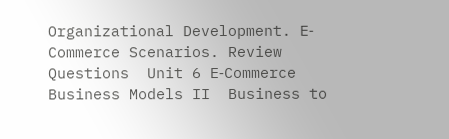Organizational Development. E‐Commerce Scenarios. Review Questions  Unit 6 E‐Commerce Business Models II  Business to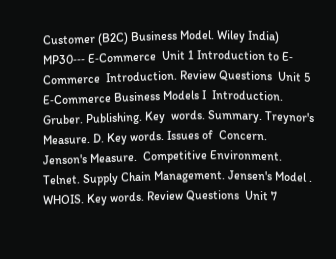Customer (B2C) Business Model. Wiley India)    MP30‐‐‐ E‐Commerce  Unit 1 Introduction to E‐Commerce  Introduction. Review Questions  Unit 5 E‐Commerce Business Models I  Introduction. Gruber. Publishing. Key  words. Summary. Treynor's Measure. D. Key words. Issues of  Concern.  Jenson's Measure.  Competitive Environment. Telnet. Supply Chain Management. Jensen's Model . WHOIS. Key words. Review Questions  Unit 7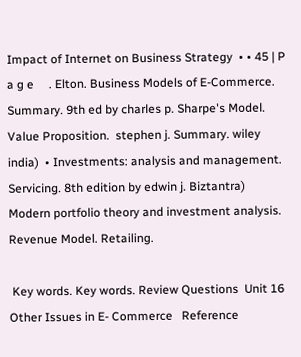Impact of Internet on Business Strategy  • • 45 | P a g e     . Elton. Business Models of E‐Commerce. Summary. 9th ed by charles p. Sharpe's Model. Value Proposition.  stephen j. Summary. wiley india)  • Investments: analysis and management. Servicing. 8th edition by edwin j. Biztantra)  Modern portfolio theory and investment analysis. Revenue Model. Retailing.

 Key words. Key words. Review Questions  Unit 16 Other Issues in E‐ Commerce   Reference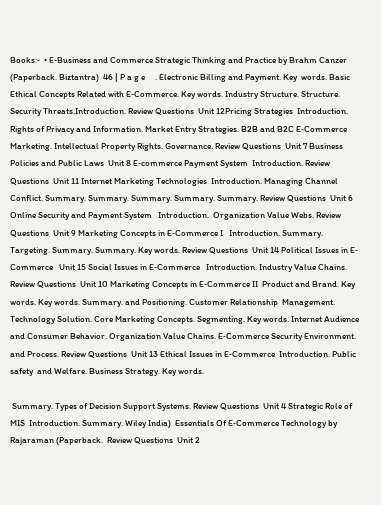Books:‐  • E‐Business and Commerce Strategic Thinking and Practice by Brahm Canzer (Paperback. Biztantra)  46 | P a g e     . Electronic Billing and Payment. Key  words. Basic Ethical Concepts Related with E‐Commerce. Key words. Industry Structure. Structure. Security Threats.Introduction. Review Questions  Unit 12Pricing Strategies  Introduction. Rights of Privacy and Information. Market Entry Strategies. B2B and B2C E‐Commerce Marketing. Intellectual Property Rights. Governance. Review Questions  Unit 7 Business Policies and Public Laws  Unit 8 E‐commerce Payment System  Introduction. Review Questions  Unit 11 Internet Marketing Technologies  Introduction. Managing Channel Conflict. Summary. Summary. Summary. Summary. Summary. Review Questions  Unit 6 Online Security and Payment System   Introduction.  Organization Value Webs. Review Questions  Unit 9 Marketing Concepts in E‐Commerce I   Introduction. Summary. Targeting. Summary. Summary. Key words. Review Questions  Unit 14 Political Issues in E‐Commerce   Unit 15 Social Issues in E‐Commerce   Introduction. Industry Value Chains.  Review Questions  Unit 10 Marketing Concepts in E‐Commerce II  Product and Brand. Key words. Key words. Summary. and Positioning. Customer Relationship  Management. Technology Solution. Core Marketing Concepts. Segmenting. Key words. Internet Audience and Consumer Behavior. Organization Value Chains. E‐Commerce Security Environment. and Process. Review Questions  Unit 13 Ethical Issues in E‐Commerce  Introduction. Public safety  and Welfare. Business Strategy. Key words.

 Summary. Types of Decision Support Systems. Review Questions  Unit 4 Strategic Role of MIS  Introduction. Summary. Wiley India)  Essentials Of E‐Commerce Technology by Rajaraman (Paperback.  Review Questions  Unit 2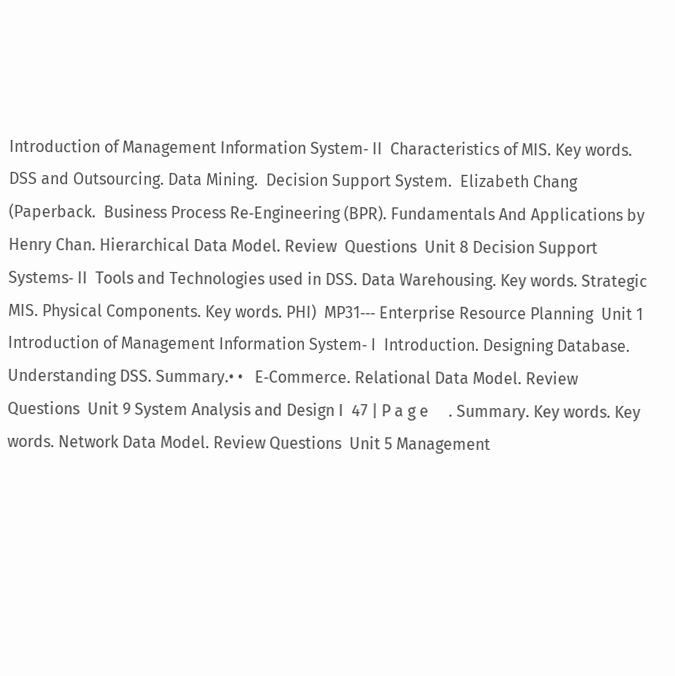Introduction of Management Information System‐ II  Characteristics of MIS. Key words. DSS and Outsourcing. Data Mining.  Decision Support System.  Elizabeth Chang (Paperback.  Business Process Re‐Engineering (BPR). Fundamentals And Applications by Henry Chan. Hierarchical Data Model. Review  Questions  Unit 8 Decision Support Systems‐ II  Tools and Technologies used in DSS. Data Warehousing. Key words. Strategic MIS. Physical Components. Key words. PHI)  MP31‐‐‐ Enterprise Resource Planning  Unit 1 Introduction of Management Information System‐ I  Introduction. Designing Database. Understanding DSS. Summary.• •   E‐Commerce. Relational Data Model. Review Questions  Unit 9 System Analysis and Design I  47 | P a g e     . Summary. Key words. Key words. Network Data Model. Review Questions  Unit 5 Management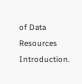of Data Resources  Introduction.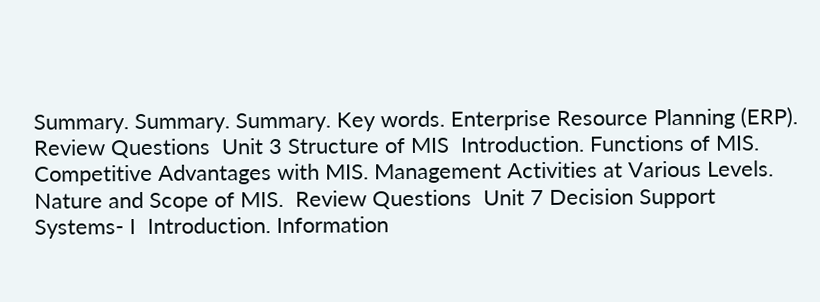Summary. Summary. Summary. Key words. Enterprise Resource Planning (ERP). Review Questions  Unit 3 Structure of MIS  Introduction. Functions of MIS. Competitive Advantages with MIS. Management Activities at Various Levels. Nature and Scope of MIS.  Review Questions  Unit 7 Decision Support Systems‐ I  Introduction. Information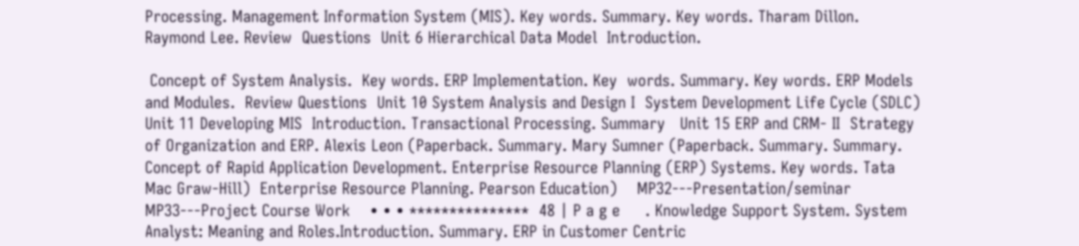Processing. Management Information System (MIS). Key words. Summary. Key words. Tharam Dillon. Raymond Lee. Review  Questions  Unit 6 Hierarchical Data Model  Introduction.

 Concept of System Analysis.  Key words. ERP Implementation. Key  words. Summary. Key words. ERP Models  and Modules.  Review Questions  Unit 10 System Analysis and Design I  System Development Life Cycle (SDLC)  Unit 11 Developing MIS  Introduction. Transactional Processing. Summary   Unit 15 ERP and CRM‐ II  Strategy of Organization and ERP. Alexis Leon (Paperback. Summary. Mary Sumner (Paperback. Summary. Summary. Concept of Rapid Application Development. Enterprise Resource Planning (ERP) Systems. Key words. Tata Mac Graw‐Hill)  Enterprise Resource Planning. Pearson Education)    MP32‐‐‐Presentation/seminar  MP33‐‐‐Project Course Work    • • • ***************  48 | P a g e     . Knowledge Support System. System Analyst: Meaning and Roles.Introduction. Summary. ERP in Customer Centric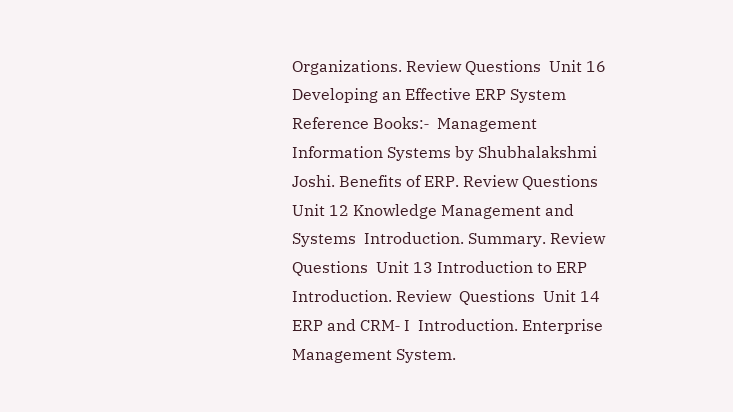Organizations. Review Questions  Unit 16 Developing an Effective ERP System  Reference Books:‐  Management Information Systems by Shubhalakshmi Joshi. Benefits of ERP. Review Questions  Unit 12 Knowledge Management and Systems  Introduction. Summary. Review  Questions  Unit 13 Introduction to ERP  Introduction. Review  Questions  Unit 14 ERP and CRM‐ I  Introduction. Enterprise Management System.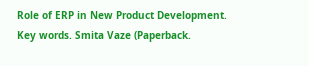Role of ERP in New Product Development. Key words. Smita Vaze (Paperback.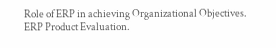Role of ERP in achieving Organizational Objectives. ERP Product Evaluation.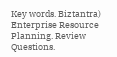Key words. Biztantra)  Enterprise Resource Planning. Review Questions.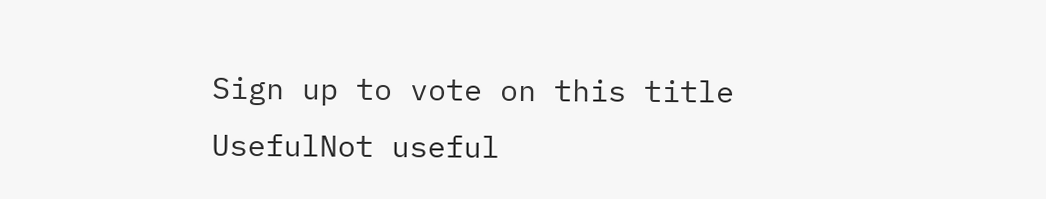Sign up to vote on this title
UsefulNot useful